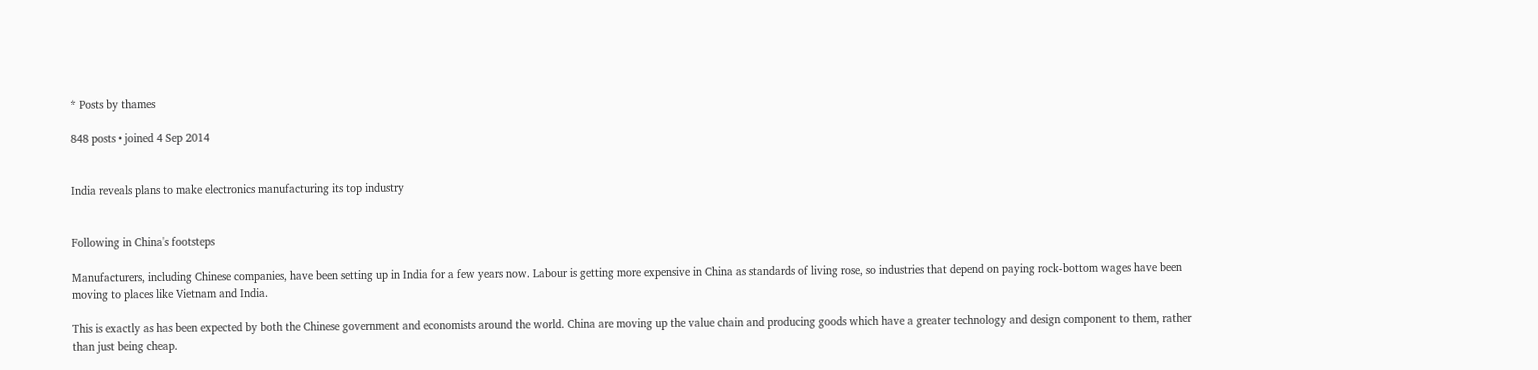* Posts by thames

848 posts • joined 4 Sep 2014


India reveals plans to make electronics manufacturing its top industry


Following in China's footsteps

Manufacturers, including Chinese companies, have been setting up in India for a few years now. Labour is getting more expensive in China as standards of living rose, so industries that depend on paying rock-bottom wages have been moving to places like Vietnam and India.

This is exactly as has been expected by both the Chinese government and economists around the world. China are moving up the value chain and producing goods which have a greater technology and design component to them, rather than just being cheap.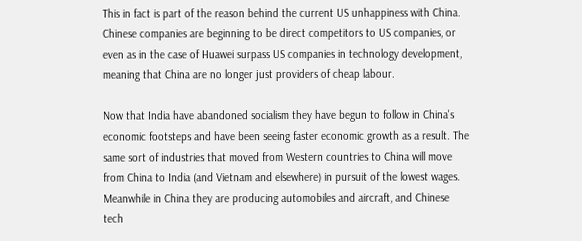This in fact is part of the reason behind the current US unhappiness with China. Chinese companies are beginning to be direct competitors to US companies, or even as in the case of Huawei surpass US companies in technology development, meaning that China are no longer just providers of cheap labour.

Now that India have abandoned socialism they have begun to follow in China's economic footsteps and have been seeing faster economic growth as a result. The same sort of industries that moved from Western countries to China will move from China to India (and Vietnam and elsewhere) in pursuit of the lowest wages. Meanwhile in China they are producing automobiles and aircraft, and Chinese tech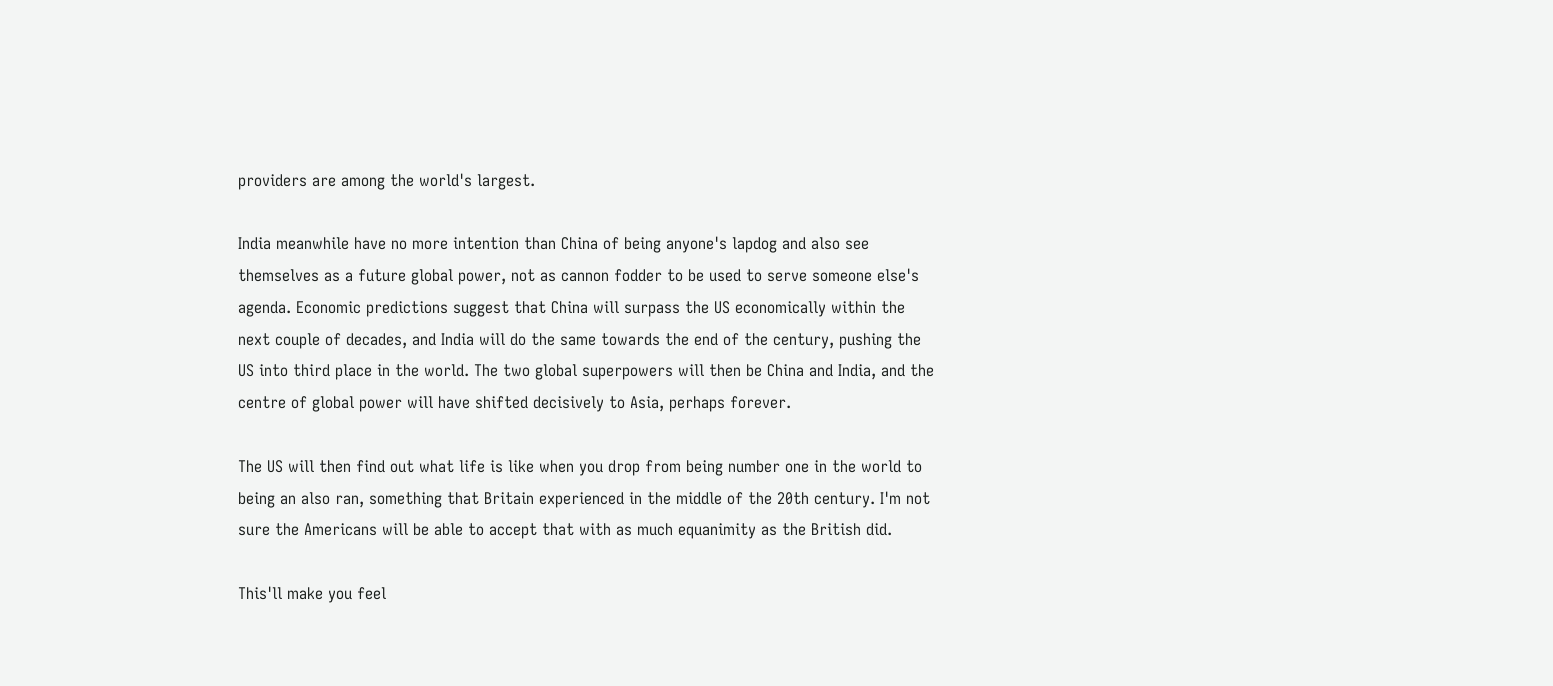providers are among the world's largest.

India meanwhile have no more intention than China of being anyone's lapdog and also see themselves as a future global power, not as cannon fodder to be used to serve someone else's agenda. Economic predictions suggest that China will surpass the US economically within the next couple of decades, and India will do the same towards the end of the century, pushing the US into third place in the world. The two global superpowers will then be China and India, and the centre of global power will have shifted decisively to Asia, perhaps forever.

The US will then find out what life is like when you drop from being number one in the world to being an also ran, something that Britain experienced in the middle of the 20th century. I'm not sure the Americans will be able to accept that with as much equanimity as the British did.

This'll make you feel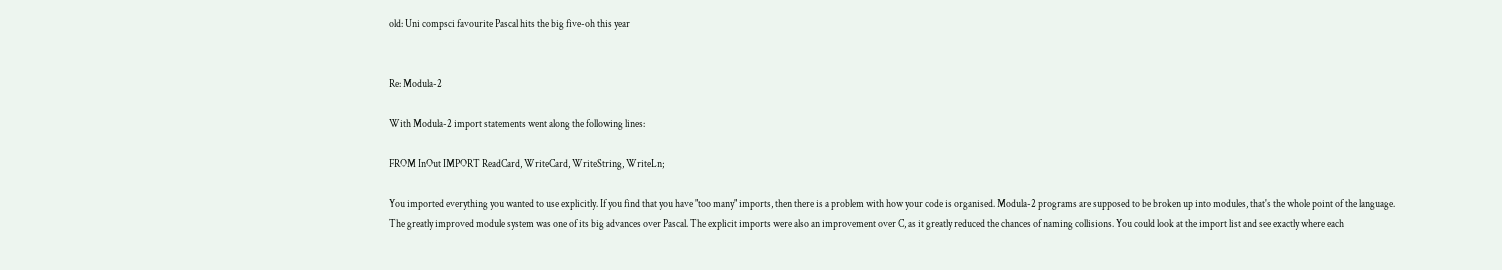old: Uni compsci favourite Pascal hits the big five-oh this year


Re: Modula-2

With Modula-2 import statements went along the following lines:

FROM InOut IMPORT ReadCard, WriteCard, WriteString, WriteLn;

You imported everything you wanted to use explicitly. If you find that you have "too many" imports, then there is a problem with how your code is organised. Modula-2 programs are supposed to be broken up into modules, that's the whole point of the language. The greatly improved module system was one of its big advances over Pascal. The explicit imports were also an improvement over C, as it greatly reduced the chances of naming collisions. You could look at the import list and see exactly where each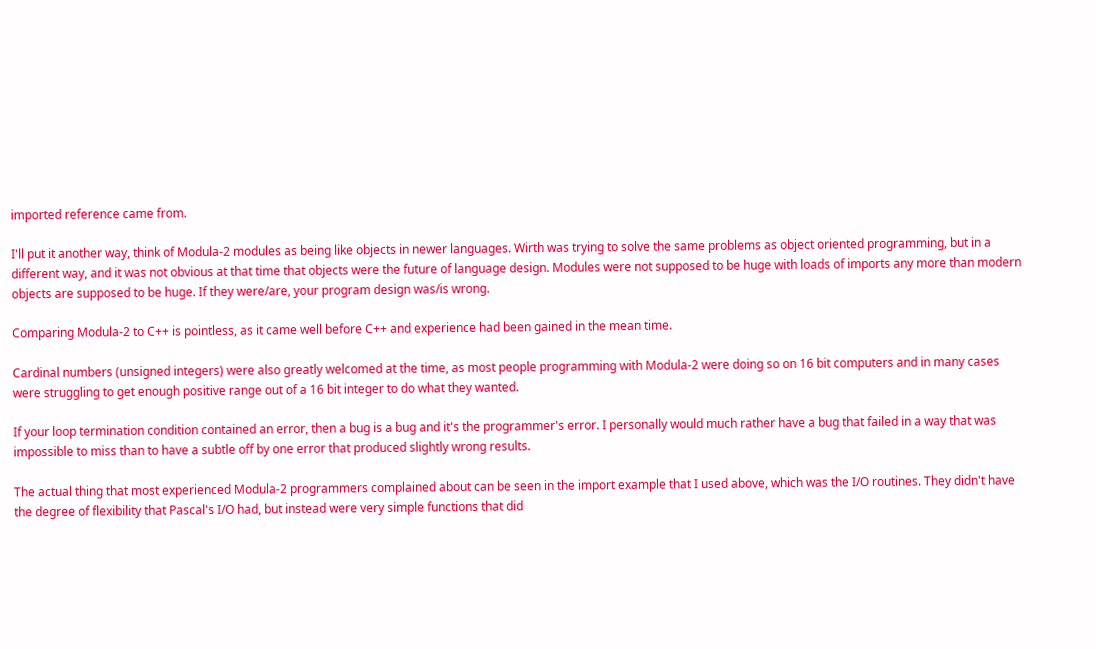imported reference came from.

I'll put it another way, think of Modula-2 modules as being like objects in newer languages. Wirth was trying to solve the same problems as object oriented programming, but in a different way, and it was not obvious at that time that objects were the future of language design. Modules were not supposed to be huge with loads of imports any more than modern objects are supposed to be huge. If they were/are, your program design was/is wrong.

Comparing Modula-2 to C++ is pointless, as it came well before C++ and experience had been gained in the mean time.

Cardinal numbers (unsigned integers) were also greatly welcomed at the time, as most people programming with Modula-2 were doing so on 16 bit computers and in many cases were struggling to get enough positive range out of a 16 bit integer to do what they wanted.

If your loop termination condition contained an error, then a bug is a bug and it's the programmer's error. I personally would much rather have a bug that failed in a way that was impossible to miss than to have a subtle off by one error that produced slightly wrong results.

The actual thing that most experienced Modula-2 programmers complained about can be seen in the import example that I used above, which was the I/O routines. They didn't have the degree of flexibility that Pascal's I/O had, but instead were very simple functions that did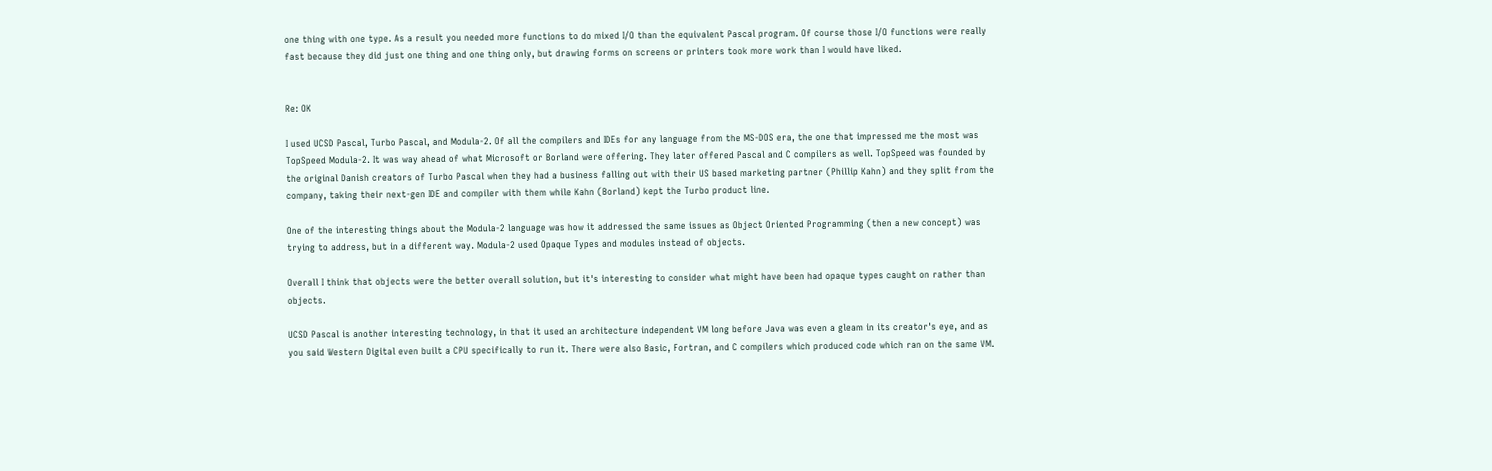one thing with one type. As a result you needed more functions to do mixed I/O than the equivalent Pascal program. Of course those I/O functions were really fast because they did just one thing and one thing only, but drawing forms on screens or printers took more work than I would have liked.


Re: OK

I used UCSD Pascal, Turbo Pascal, and Modula-2. Of all the compilers and IDEs for any language from the MS-DOS era, the one that impressed me the most was TopSpeed Modula-2. It was way ahead of what Microsoft or Borland were offering. They later offered Pascal and C compilers as well. TopSpeed was founded by the original Danish creators of Turbo Pascal when they had a business falling out with their US based marketing partner (Phillip Kahn) and they split from the company, taking their next-gen IDE and compiler with them while Kahn (Borland) kept the Turbo product line.

One of the interesting things about the Modula-2 language was how it addressed the same issues as Object Oriented Programming (then a new concept) was trying to address, but in a different way. Modula-2 used Opaque Types and modules instead of objects.

Overall I think that objects were the better overall solution, but it's interesting to consider what might have been had opaque types caught on rather than objects.

UCSD Pascal is another interesting technology, in that it used an architecture independent VM long before Java was even a gleam in its creator's eye, and as you said Western Digital even built a CPU specifically to run it. There were also Basic, Fortran, and C compilers which produced code which ran on the same VM.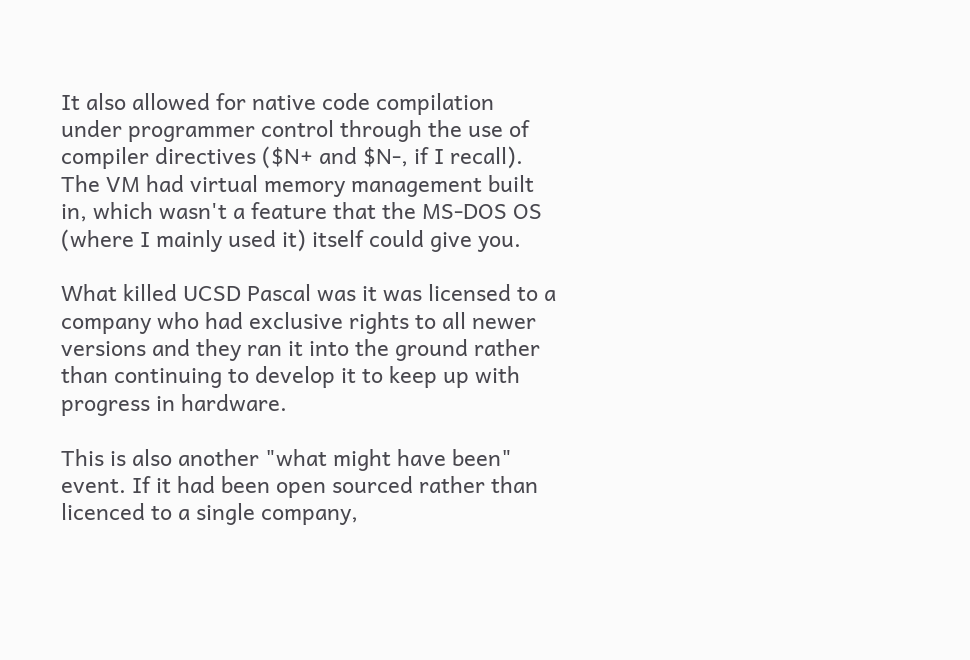It also allowed for native code compilation under programmer control through the use of compiler directives ($N+ and $N-, if I recall). The VM had virtual memory management built in, which wasn't a feature that the MS-DOS OS (where I mainly used it) itself could give you.

What killed UCSD Pascal was it was licensed to a company who had exclusive rights to all newer versions and they ran it into the ground rather than continuing to develop it to keep up with progress in hardware.

This is also another "what might have been" event. If it had been open sourced rather than licenced to a single company,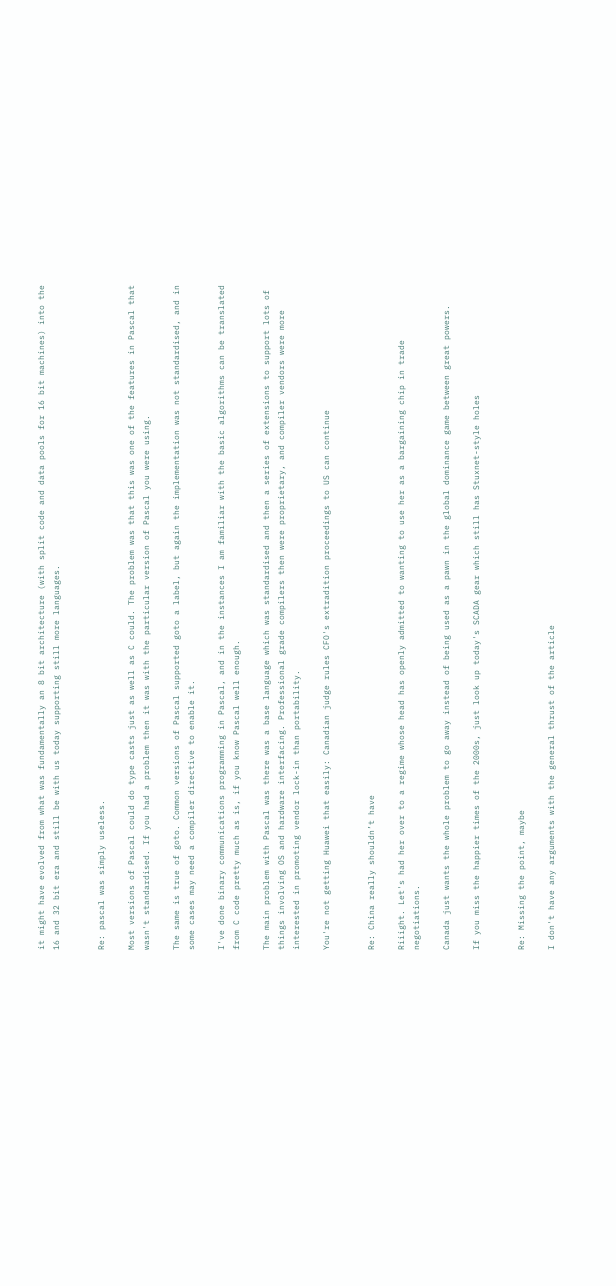it might have evolved from what was fundamentally an 8 bit architecture (with split code and data pools for 16 bit machines) into the 16 and 32 bit era and still be with us today supporting still more languages.


Re: pascal was simply useless.

Most versions of Pascal could do type casts just as well as C could. The problem was that this was one of the features in Pascal that wasn't standardised. If you had a problem then it was with the particular version of Pascal you were using.

The same is true of goto. Common versions of Pascal supported goto a label, but again the implementation was not standardised, and in some cases may need a compiler directive to enable it.

I've done binary communications programming in Pascal, and in the instances I am familiar with the basic algorithms can be translated from C code pretty much as is, if you know Pascal well enough.

The main problem with Pascal was there was a base language which was standardised and then a series of extensions to support lots of things involving OS and hardware interfacing. Professional grade compilers then were proprietary, and compiler vendors were more interested in promoting vendor lock-in than portability.

You're not getting Huawei that easily: Canadian judge rules CFO's extradition proceedings to US can continue


Re: China really shouldn’t have

Riiight. Let's had her over to a regime whose head has openly admitted to wanting to use her as a bargaining chip in trade negotiations.

Canada just wants the whole problem to go away instead of being used as a pawn in the global dominance game between great powers.

If you miss the happier times of the 2000s, just look up today's SCADA gear which still has Stuxnet-style holes


Re: Missing the point, maybe

I don't have any arguments with the general thrust of the article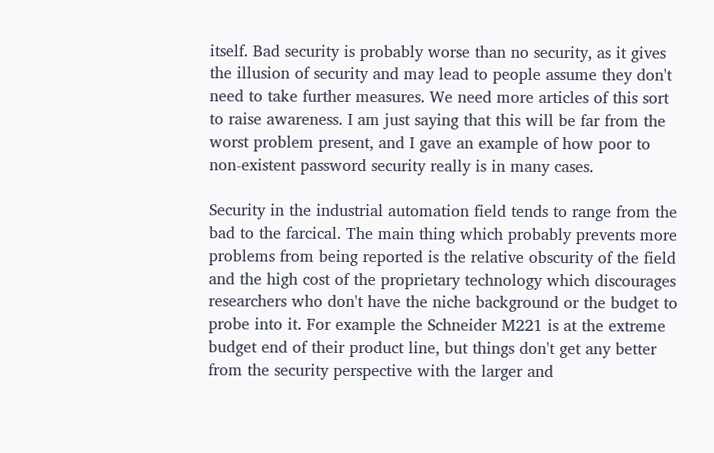itself. Bad security is probably worse than no security, as it gives the illusion of security and may lead to people assume they don't need to take further measures. We need more articles of this sort to raise awareness. I am just saying that this will be far from the worst problem present, and I gave an example of how poor to non-existent password security really is in many cases.

Security in the industrial automation field tends to range from the bad to the farcical. The main thing which probably prevents more problems from being reported is the relative obscurity of the field and the high cost of the proprietary technology which discourages researchers who don't have the niche background or the budget to probe into it. For example the Schneider M221 is at the extreme budget end of their product line, but things don't get any better from the security perspective with the larger and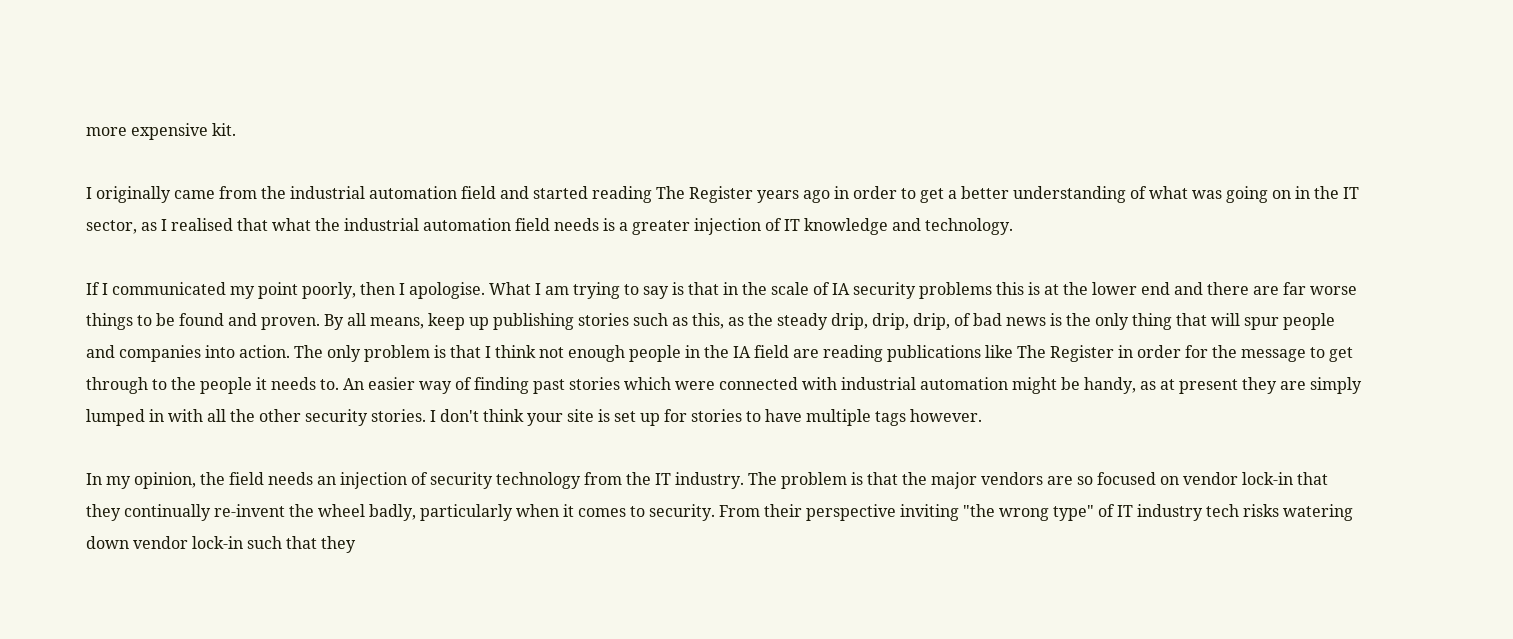more expensive kit.

I originally came from the industrial automation field and started reading The Register years ago in order to get a better understanding of what was going on in the IT sector, as I realised that what the industrial automation field needs is a greater injection of IT knowledge and technology.

If I communicated my point poorly, then I apologise. What I am trying to say is that in the scale of IA security problems this is at the lower end and there are far worse things to be found and proven. By all means, keep up publishing stories such as this, as the steady drip, drip, drip, of bad news is the only thing that will spur people and companies into action. The only problem is that I think not enough people in the IA field are reading publications like The Register in order for the message to get through to the people it needs to. An easier way of finding past stories which were connected with industrial automation might be handy, as at present they are simply lumped in with all the other security stories. I don't think your site is set up for stories to have multiple tags however.

In my opinion, the field needs an injection of security technology from the IT industry. The problem is that the major vendors are so focused on vendor lock-in that they continually re-invent the wheel badly, particularly when it comes to security. From their perspective inviting "the wrong type" of IT industry tech risks watering down vendor lock-in such that they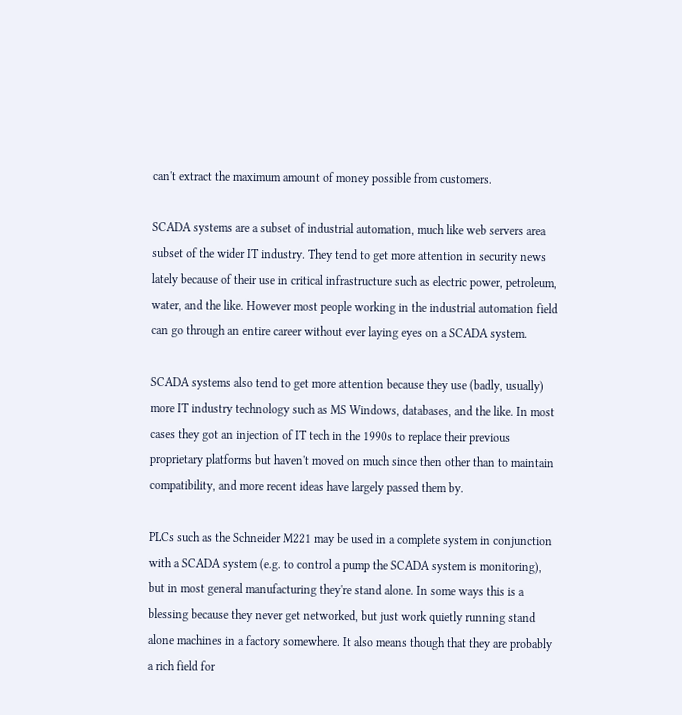can't extract the maximum amount of money possible from customers.

SCADA systems are a subset of industrial automation, much like web servers area subset of the wider IT industry. They tend to get more attention in security news lately because of their use in critical infrastructure such as electric power, petroleum, water, and the like. However most people working in the industrial automation field can go through an entire career without ever laying eyes on a SCADA system.

SCADA systems also tend to get more attention because they use (badly, usually) more IT industry technology such as MS Windows, databases, and the like. In most cases they got an injection of IT tech in the 1990s to replace their previous proprietary platforms but haven't moved on much since then other than to maintain compatibility, and more recent ideas have largely passed them by.

PLCs such as the Schneider M221 may be used in a complete system in conjunction with a SCADA system (e.g. to control a pump the SCADA system is monitoring), but in most general manufacturing they're stand alone. In some ways this is a blessing because they never get networked, but just work quietly running stand alone machines in a factory somewhere. It also means though that they are probably a rich field for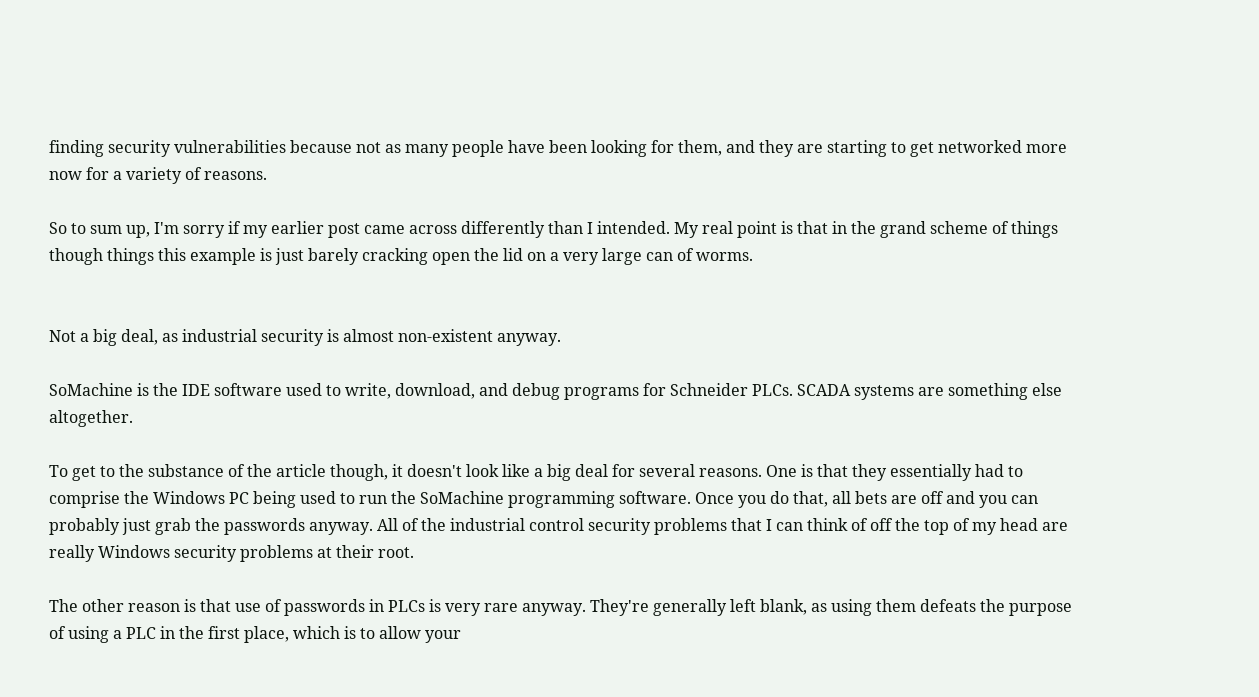finding security vulnerabilities because not as many people have been looking for them, and they are starting to get networked more now for a variety of reasons.

So to sum up, I'm sorry if my earlier post came across differently than I intended. My real point is that in the grand scheme of things though things this example is just barely cracking open the lid on a very large can of worms.


Not a big deal, as industrial security is almost non-existent anyway.

SoMachine is the IDE software used to write, download, and debug programs for Schneider PLCs. SCADA systems are something else altogether.

To get to the substance of the article though, it doesn't look like a big deal for several reasons. One is that they essentially had to comprise the Windows PC being used to run the SoMachine programming software. Once you do that, all bets are off and you can probably just grab the passwords anyway. All of the industrial control security problems that I can think of off the top of my head are really Windows security problems at their root.

The other reason is that use of passwords in PLCs is very rare anyway. They're generally left blank, as using them defeats the purpose of using a PLC in the first place, which is to allow your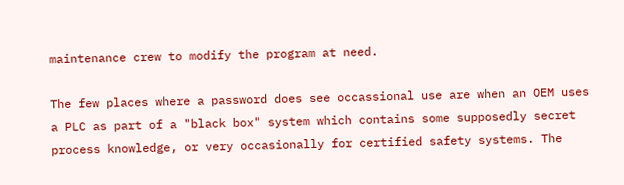maintenance crew to modify the program at need.

The few places where a password does see occassional use are when an OEM uses a PLC as part of a "black box" system which contains some supposedly secret process knowledge, or very occasionally for certified safety systems. The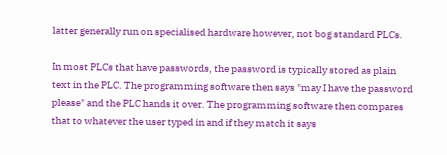latter generally run on specialised hardware however, not bog standard PLCs.

In most PLCs that have passwords, the password is typically stored as plain text in the PLC. The programming software then says "may I have the password please" and the PLC hands it over. The programming software then compares that to whatever the user typed in and if they match it says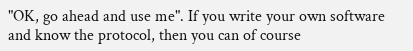"OK, go ahead and use me". If you write your own software and know the protocol, then you can of course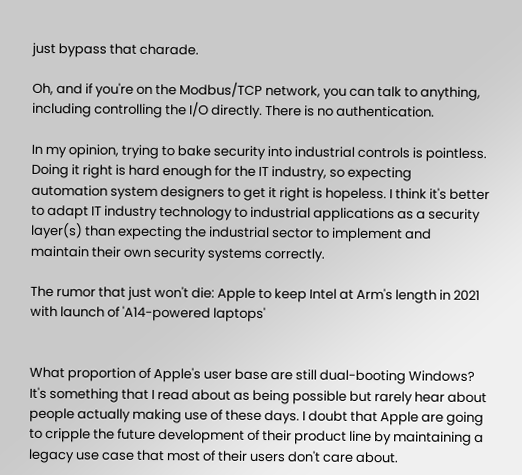just bypass that charade.

Oh, and if you're on the Modbus/TCP network, you can talk to anything, including controlling the I/O directly. There is no authentication.

In my opinion, trying to bake security into industrial controls is pointless. Doing it right is hard enough for the IT industry, so expecting automation system designers to get it right is hopeless. I think it's better to adapt IT industry technology to industrial applications as a security layer(s) than expecting the industrial sector to implement and maintain their own security systems correctly.

The rumor that just won't die: Apple to keep Intel at Arm's length in 2021 with launch of 'A14-powered laptops'


What proportion of Apple's user base are still dual-booting Windows? It's something that I read about as being possible but rarely hear about people actually making use of these days. I doubt that Apple are going to cripple the future development of their product line by maintaining a legacy use case that most of their users don't care about.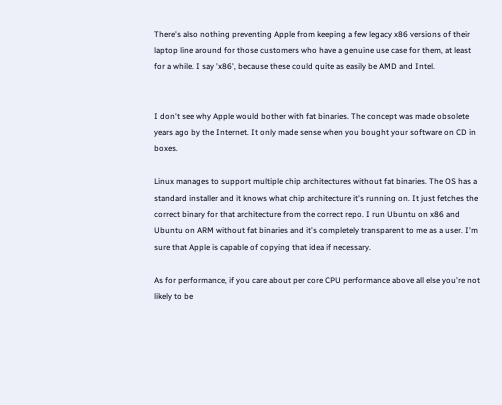There's also nothing preventing Apple from keeping a few legacy x86 versions of their laptop line around for those customers who have a genuine use case for them, at least for a while. I say 'x86', because these could quite as easily be AMD and Intel.


I don't see why Apple would bother with fat binaries. The concept was made obsolete years ago by the Internet. It only made sense when you bought your software on CD in boxes.

Linux manages to support multiple chip architectures without fat binaries. The OS has a standard installer and it knows what chip architecture it's running on. It just fetches the correct binary for that architecture from the correct repo. I run Ubuntu on x86 and Ubuntu on ARM without fat binaries and it's completely transparent to me as a user. I'm sure that Apple is capable of copying that idea if necessary.

As for performance, if you care about per core CPU performance above all else you're not likely to be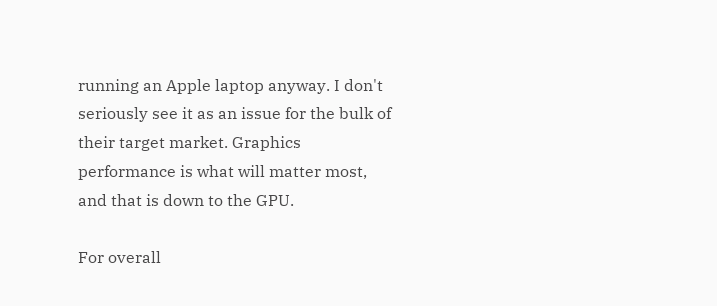running an Apple laptop anyway. I don't seriously see it as an issue for the bulk of their target market. Graphics performance is what will matter most, and that is down to the GPU.

For overall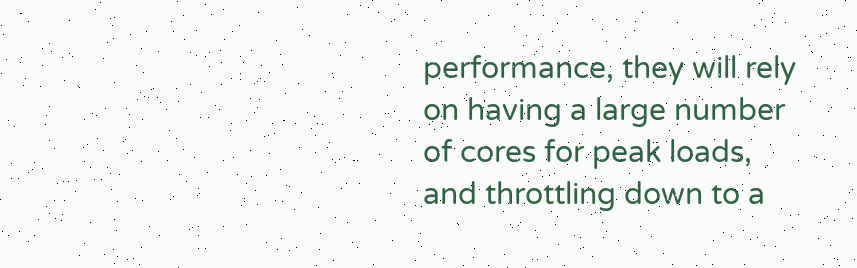performance, they will rely on having a large number of cores for peak loads, and throttling down to a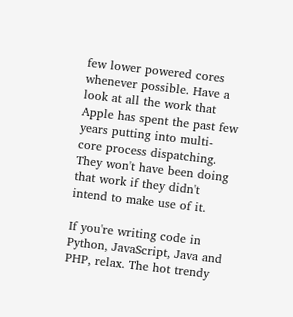few lower powered cores whenever possible. Have a look at all the work that Apple has spent the past few years putting into multi-core process dispatching. They won't have been doing that work if they didn't intend to make use of it.

If you're writing code in Python, JavaScript, Java and PHP, relax. The hot trendy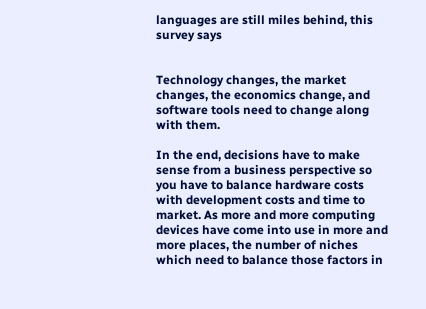languages are still miles behind, this survey says


Technology changes, the market changes, the economics change, and software tools need to change along with them.

In the end, decisions have to make sense from a business perspective so you have to balance hardware costs with development costs and time to market. As more and more computing devices have come into use in more and more places, the number of niches which need to balance those factors in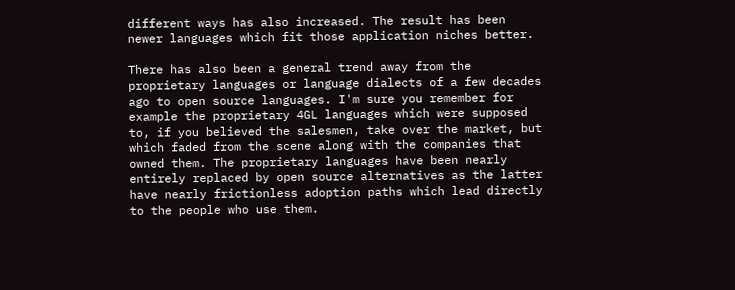different ways has also increased. The result has been newer languages which fit those application niches better.

There has also been a general trend away from the proprietary languages or language dialects of a few decades ago to open source languages. I'm sure you remember for example the proprietary 4GL languages which were supposed to, if you believed the salesmen, take over the market, but which faded from the scene along with the companies that owned them. The proprietary languages have been nearly entirely replaced by open source alternatives as the latter have nearly frictionless adoption paths which lead directly to the people who use them.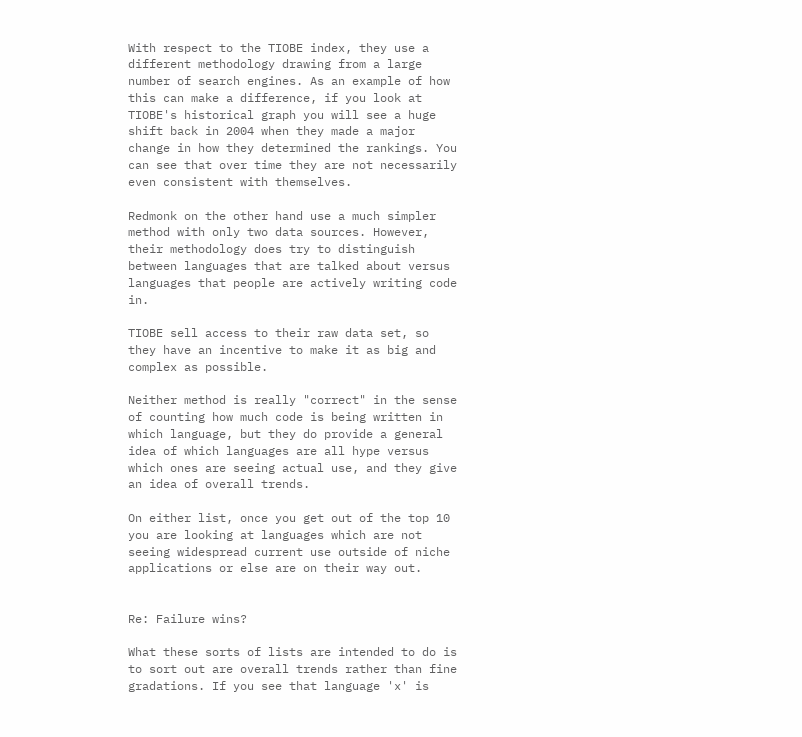With respect to the TIOBE index, they use a different methodology drawing from a large number of search engines. As an example of how this can make a difference, if you look at TIOBE's historical graph you will see a huge shift back in 2004 when they made a major change in how they determined the rankings. You can see that over time they are not necessarily even consistent with themselves.

Redmonk on the other hand use a much simpler method with only two data sources. However, their methodology does try to distinguish between languages that are talked about versus languages that people are actively writing code in.

TIOBE sell access to their raw data set, so they have an incentive to make it as big and complex as possible.

Neither method is really "correct" in the sense of counting how much code is being written in which language, but they do provide a general idea of which languages are all hype versus which ones are seeing actual use, and they give an idea of overall trends.

On either list, once you get out of the top 10 you are looking at languages which are not seeing widespread current use outside of niche applications or else are on their way out.


Re: Failure wins?

What these sorts of lists are intended to do is to sort out are overall trends rather than fine gradations. If you see that language 'x' is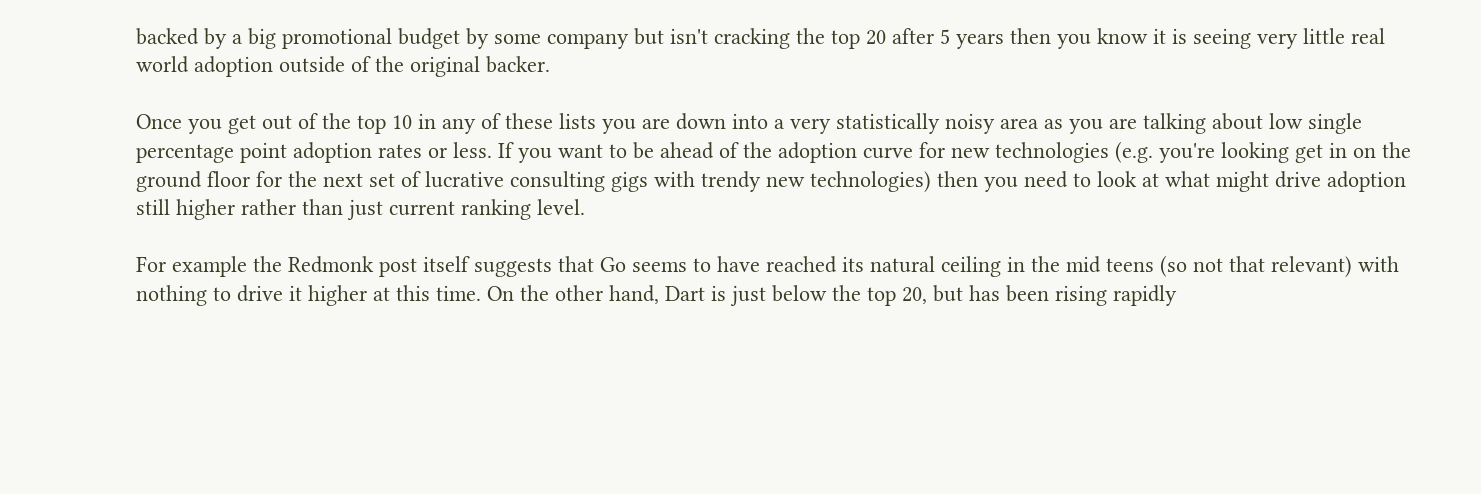backed by a big promotional budget by some company but isn't cracking the top 20 after 5 years then you know it is seeing very little real world adoption outside of the original backer.

Once you get out of the top 10 in any of these lists you are down into a very statistically noisy area as you are talking about low single percentage point adoption rates or less. If you want to be ahead of the adoption curve for new technologies (e.g. you're looking get in on the ground floor for the next set of lucrative consulting gigs with trendy new technologies) then you need to look at what might drive adoption still higher rather than just current ranking level.

For example the Redmonk post itself suggests that Go seems to have reached its natural ceiling in the mid teens (so not that relevant) with nothing to drive it higher at this time. On the other hand, Dart is just below the top 20, but has been rising rapidly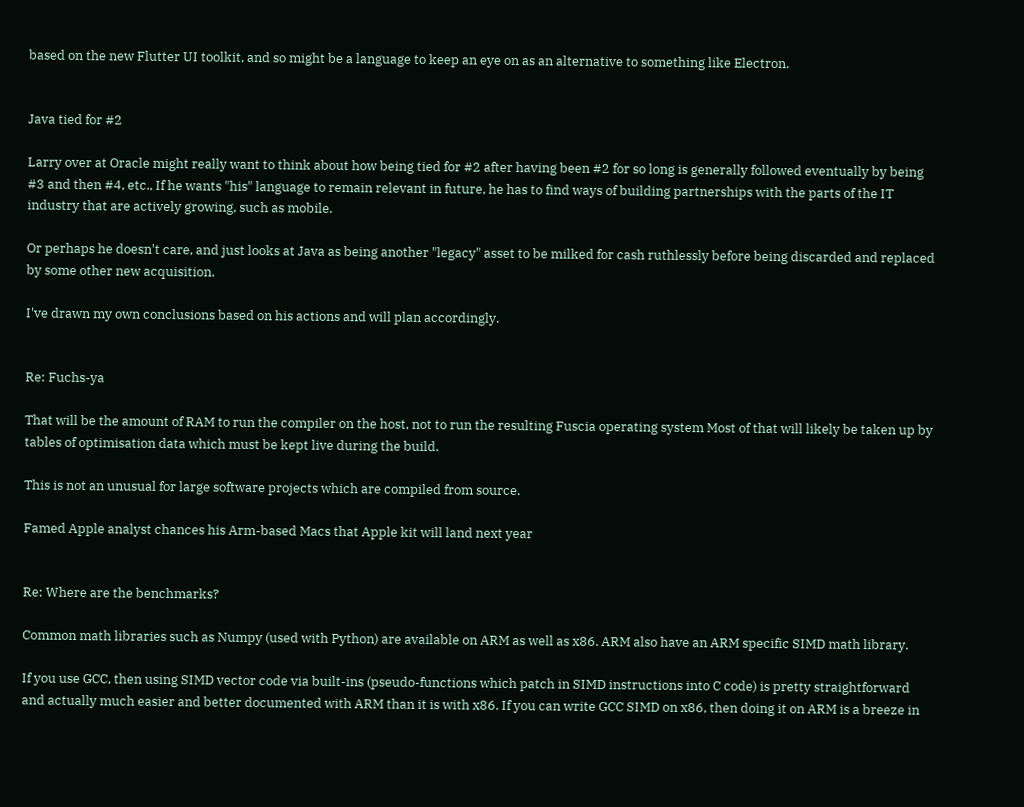based on the new Flutter UI toolkit, and so might be a language to keep an eye on as an alternative to something like Electron.


Java tied for #2

Larry over at Oracle might really want to think about how being tied for #2 after having been #2 for so long is generally followed eventually by being #3 and then #4, etc., If he wants "his" language to remain relevant in future, he has to find ways of building partnerships with the parts of the IT industry that are actively growing, such as mobile.

Or perhaps he doesn't care, and just looks at Java as being another "legacy" asset to be milked for cash ruthlessly before being discarded and replaced by some other new acquisition.

I've drawn my own conclusions based on his actions and will plan accordingly.


Re: Fuchs-ya

That will be the amount of RAM to run the compiler on the host, not to run the resulting Fuscia operating system Most of that will likely be taken up by tables of optimisation data which must be kept live during the build.

This is not an unusual for large software projects which are compiled from source.

Famed Apple analyst chances his Arm-based Macs that Apple kit will land next year


Re: Where are the benchmarks?

Common math libraries such as Numpy (used with Python) are available on ARM as well as x86. ARM also have an ARM specific SIMD math library.

If you use GCC, then using SIMD vector code via built-ins (pseudo-functions which patch in SIMD instructions into C code) is pretty straightforward and actually much easier and better documented with ARM than it is with x86. If you can write GCC SIMD on x86, then doing it on ARM is a breeze in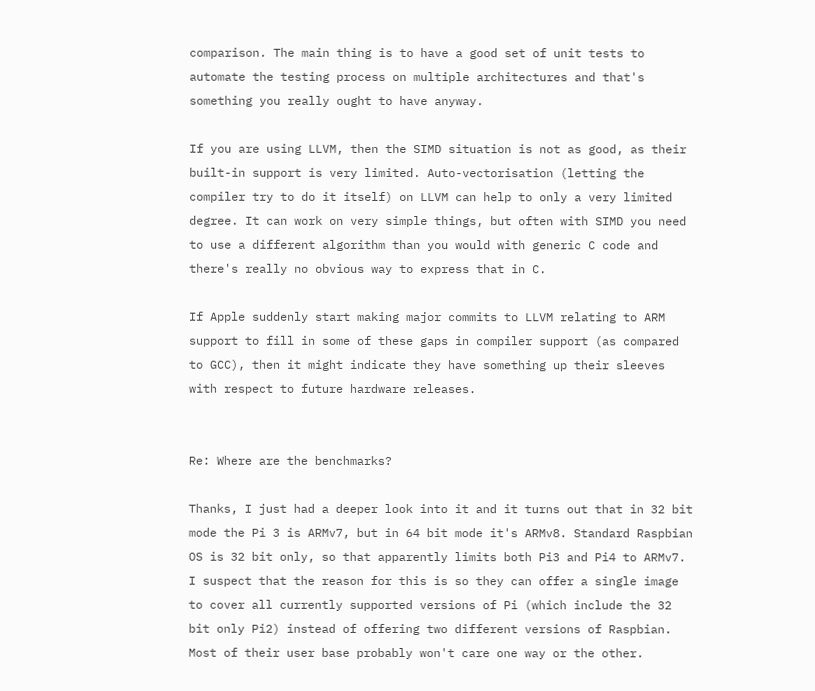comparison. The main thing is to have a good set of unit tests to automate the testing process on multiple architectures and that's something you really ought to have anyway.

If you are using LLVM, then the SIMD situation is not as good, as their built-in support is very limited. Auto-vectorisation (letting the compiler try to do it itself) on LLVM can help to only a very limited degree. It can work on very simple things, but often with SIMD you need to use a different algorithm than you would with generic C code and there's really no obvious way to express that in C.

If Apple suddenly start making major commits to LLVM relating to ARM support to fill in some of these gaps in compiler support (as compared to GCC), then it might indicate they have something up their sleeves with respect to future hardware releases.


Re: Where are the benchmarks?

Thanks, I just had a deeper look into it and it turns out that in 32 bit mode the Pi 3 is ARMv7, but in 64 bit mode it's ARMv8. Standard Raspbian OS is 32 bit only, so that apparently limits both Pi3 and Pi4 to ARMv7. I suspect that the reason for this is so they can offer a single image to cover all currently supported versions of Pi (which include the 32 bit only Pi2) instead of offering two different versions of Raspbian. Most of their user base probably won't care one way or the other.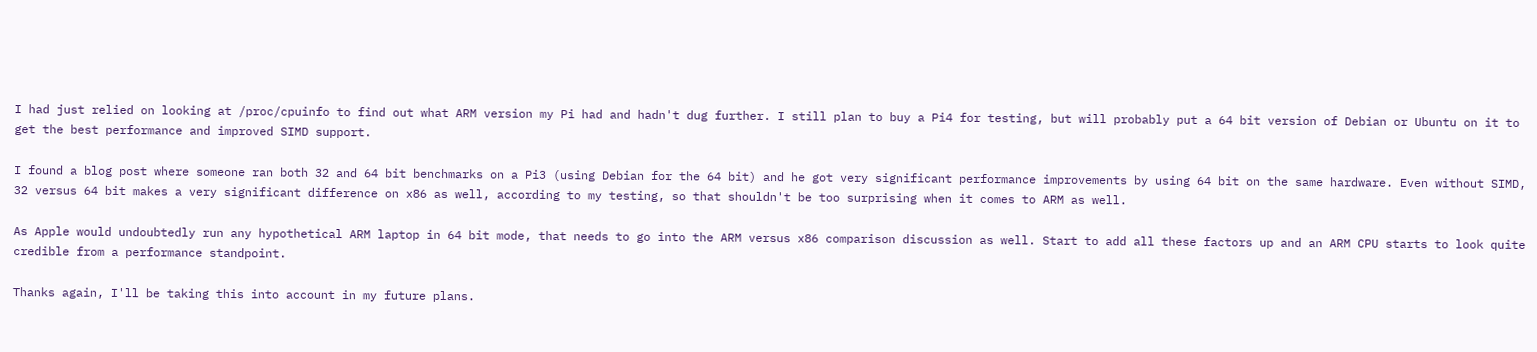I had just relied on looking at /proc/cpuinfo to find out what ARM version my Pi had and hadn't dug further. I still plan to buy a Pi4 for testing, but will probably put a 64 bit version of Debian or Ubuntu on it to get the best performance and improved SIMD support.

I found a blog post where someone ran both 32 and 64 bit benchmarks on a Pi3 (using Debian for the 64 bit) and he got very significant performance improvements by using 64 bit on the same hardware. Even without SIMD, 32 versus 64 bit makes a very significant difference on x86 as well, according to my testing, so that shouldn't be too surprising when it comes to ARM as well.

As Apple would undoubtedly run any hypothetical ARM laptop in 64 bit mode, that needs to go into the ARM versus x86 comparison discussion as well. Start to add all these factors up and an ARM CPU starts to look quite credible from a performance standpoint.

Thanks again, I'll be taking this into account in my future plans.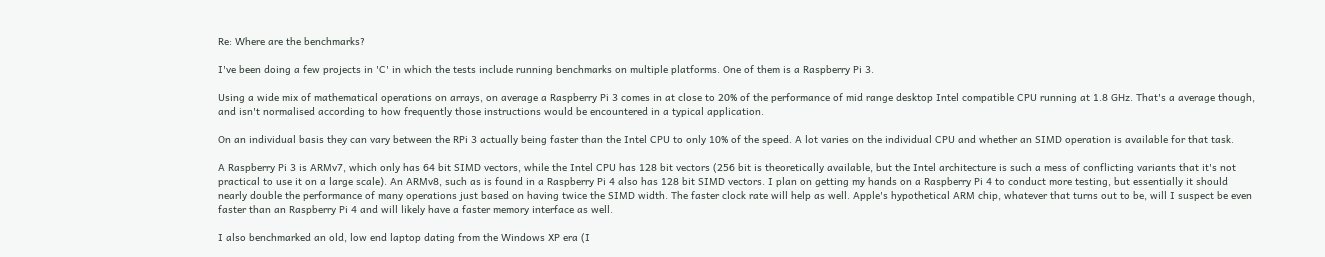Re: Where are the benchmarks?

I've been doing a few projects in 'C' in which the tests include running benchmarks on multiple platforms. One of them is a Raspberry Pi 3.

Using a wide mix of mathematical operations on arrays, on average a Raspberry Pi 3 comes in at close to 20% of the performance of mid range desktop Intel compatible CPU running at 1.8 GHz. That's a average though, and isn't normalised according to how frequently those instructions would be encountered in a typical application.

On an individual basis they can vary between the RPi 3 actually being faster than the Intel CPU to only 10% of the speed. A lot varies on the individual CPU and whether an SIMD operation is available for that task.

A Raspberry Pi 3 is ARMv7, which only has 64 bit SIMD vectors, while the Intel CPU has 128 bit vectors (256 bit is theoretically available, but the Intel architecture is such a mess of conflicting variants that it's not practical to use it on a large scale). An ARMv8, such as is found in a Raspberry Pi 4 also has 128 bit SIMD vectors. I plan on getting my hands on a Raspberry Pi 4 to conduct more testing, but essentially it should nearly double the performance of many operations just based on having twice the SIMD width. The faster clock rate will help as well. Apple's hypothetical ARM chip, whatever that turns out to be, will I suspect be even faster than an Raspberry Pi 4 and will likely have a faster memory interface as well.

I also benchmarked an old, low end laptop dating from the Windows XP era (I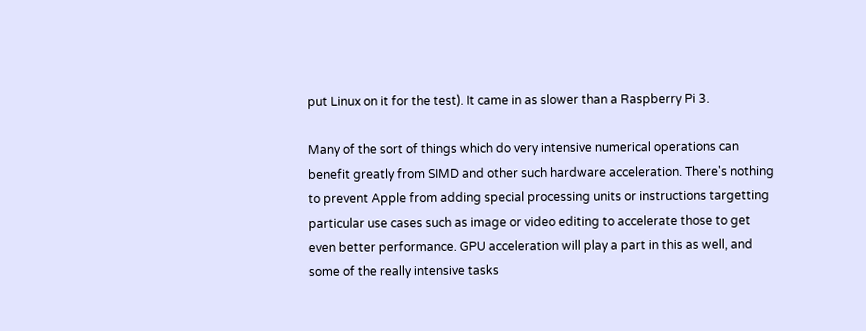put Linux on it for the test). It came in as slower than a Raspberry Pi 3.

Many of the sort of things which do very intensive numerical operations can benefit greatly from SIMD and other such hardware acceleration. There's nothing to prevent Apple from adding special processing units or instructions targetting particular use cases such as image or video editing to accelerate those to get even better performance. GPU acceleration will play a part in this as well, and some of the really intensive tasks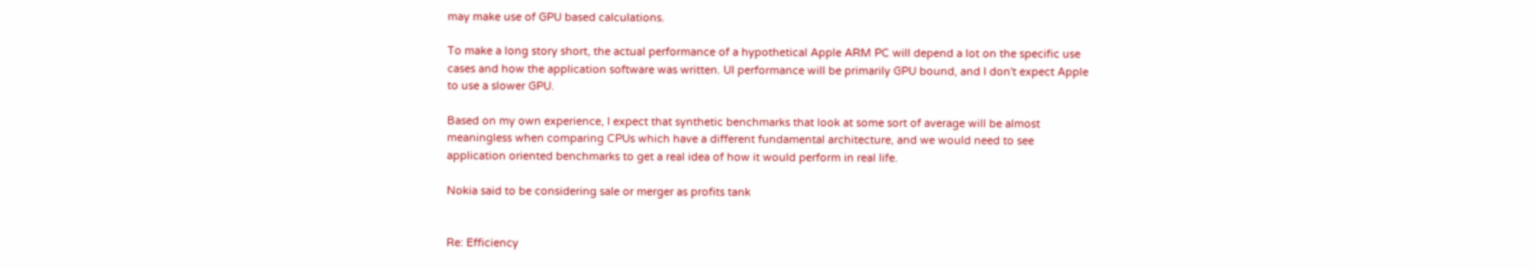may make use of GPU based calculations.

To make a long story short, the actual performance of a hypothetical Apple ARM PC will depend a lot on the specific use cases and how the application software was written. UI performance will be primarily GPU bound, and I don't expect Apple to use a slower GPU.

Based on my own experience, I expect that synthetic benchmarks that look at some sort of average will be almost meaningless when comparing CPUs which have a different fundamental architecture, and we would need to see application oriented benchmarks to get a real idea of how it would perform in real life.

Nokia said to be considering sale or merger as profits tank


Re: Efficiency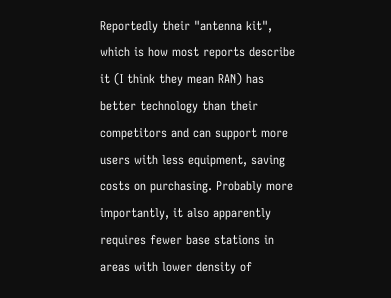Reportedly their "antenna kit", which is how most reports describe it (I think they mean RAN) has better technology than their competitors and can support more users with less equipment, saving costs on purchasing. Probably more importantly, it also apparently requires fewer base stations in areas with lower density of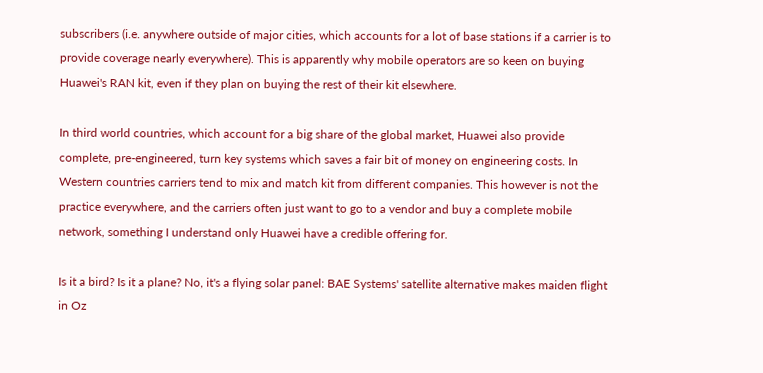subscribers (i.e. anywhere outside of major cities, which accounts for a lot of base stations if a carrier is to provide coverage nearly everywhere). This is apparently why mobile operators are so keen on buying Huawei's RAN kit, even if they plan on buying the rest of their kit elsewhere.

In third world countries, which account for a big share of the global market, Huawei also provide complete, pre-engineered, turn key systems which saves a fair bit of money on engineering costs. In Western countries carriers tend to mix and match kit from different companies. This however is not the practice everywhere, and the carriers often just want to go to a vendor and buy a complete mobile network, something I understand only Huawei have a credible offering for.

Is it a bird? Is it a plane? No, it's a flying solar panel: BAE Systems' satellite alternative makes maiden flight in Oz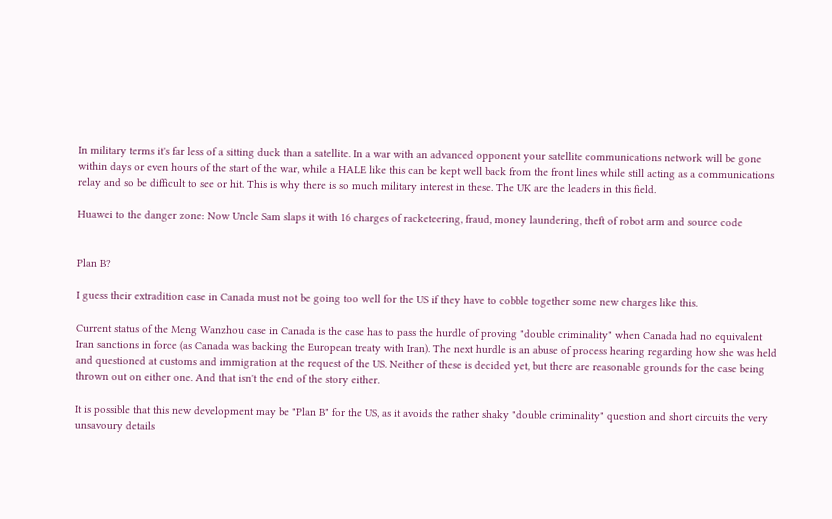In military terms it's far less of a sitting duck than a satellite. In a war with an advanced opponent your satellite communications network will be gone within days or even hours of the start of the war, while a HALE like this can be kept well back from the front lines while still acting as a communications relay and so be difficult to see or hit. This is why there is so much military interest in these. The UK are the leaders in this field.

Huawei to the danger zone: Now Uncle Sam slaps it with 16 charges of racketeering, fraud, money laundering, theft of robot arm and source code


Plan B?

I guess their extradition case in Canada must not be going too well for the US if they have to cobble together some new charges like this.

Current status of the Meng Wanzhou case in Canada is the case has to pass the hurdle of proving "double criminality" when Canada had no equivalent Iran sanctions in force (as Canada was backing the European treaty with Iran). The next hurdle is an abuse of process hearing regarding how she was held and questioned at customs and immigration at the request of the US. Neither of these is decided yet, but there are reasonable grounds for the case being thrown out on either one. And that isn't the end of the story either.

It is possible that this new development may be "Plan B" for the US, as it avoids the rather shaky "double criminality" question and short circuits the very unsavoury details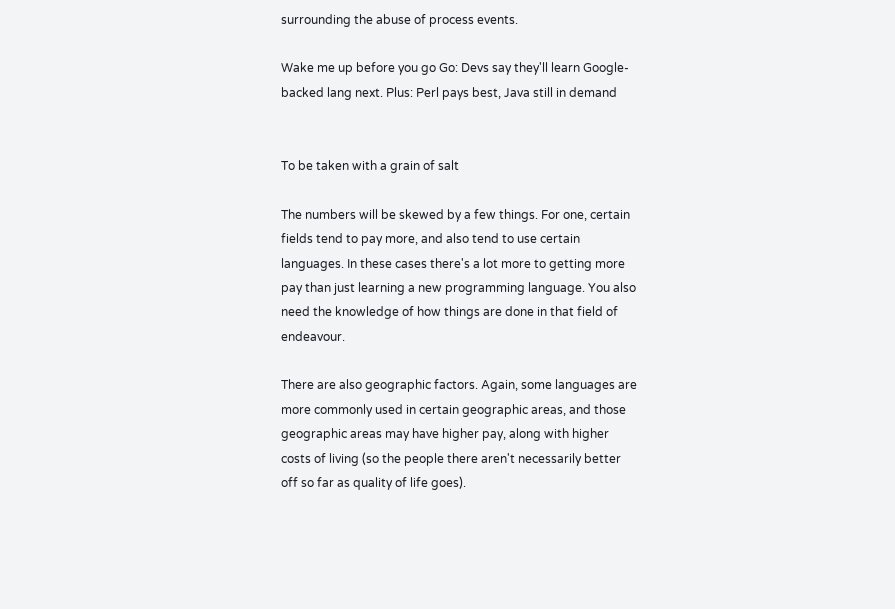surrounding the abuse of process events.

Wake me up before you go Go: Devs say they'll learn Google-backed lang next. Plus: Perl pays best, Java still in demand


To be taken with a grain of salt

The numbers will be skewed by a few things. For one, certain fields tend to pay more, and also tend to use certain languages. In these cases there's a lot more to getting more pay than just learning a new programming language. You also need the knowledge of how things are done in that field of endeavour.

There are also geographic factors. Again, some languages are more commonly used in certain geographic areas, and those geographic areas may have higher pay, along with higher costs of living (so the people there aren't necessarily better off so far as quality of life goes).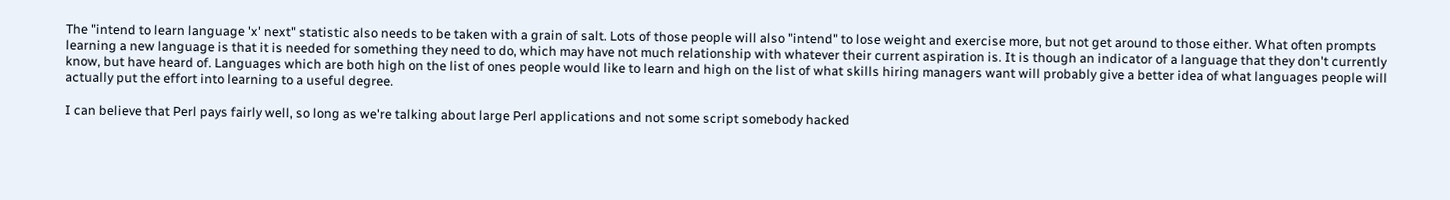The "intend to learn language 'x' next" statistic also needs to be taken with a grain of salt. Lots of those people will also "intend" to lose weight and exercise more, but not get around to those either. What often prompts learning a new language is that it is needed for something they need to do, which may have not much relationship with whatever their current aspiration is. It is though an indicator of a language that they don't currently know, but have heard of. Languages which are both high on the list of ones people would like to learn and high on the list of what skills hiring managers want will probably give a better idea of what languages people will actually put the effort into learning to a useful degree.

I can believe that Perl pays fairly well, so long as we're talking about large Perl applications and not some script somebody hacked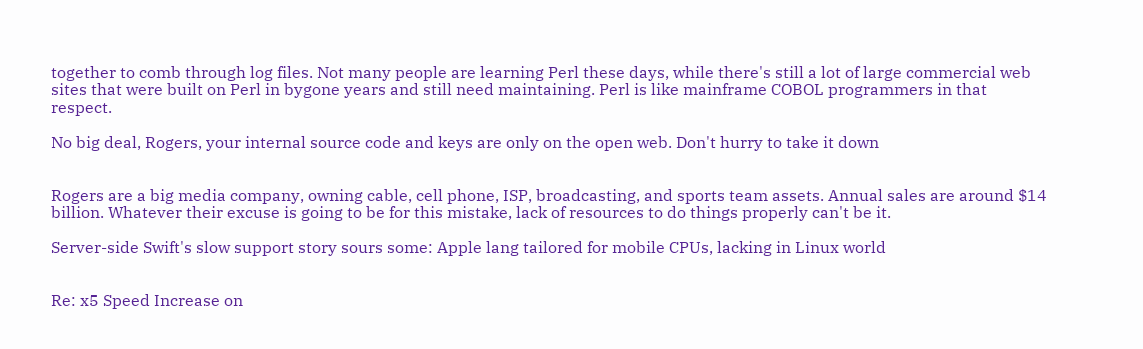together to comb through log files. Not many people are learning Perl these days, while there's still a lot of large commercial web sites that were built on Perl in bygone years and still need maintaining. Perl is like mainframe COBOL programmers in that respect.

No big deal, Rogers, your internal source code and keys are only on the open web. Don't hurry to take it down


Rogers are a big media company, owning cable, cell phone, ISP, broadcasting, and sports team assets. Annual sales are around $14 billion. Whatever their excuse is going to be for this mistake, lack of resources to do things properly can't be it.

Server-side Swift's slow support story sours some: Apple lang tailored for mobile CPUs, lacking in Linux world


Re: x5 Speed Increase on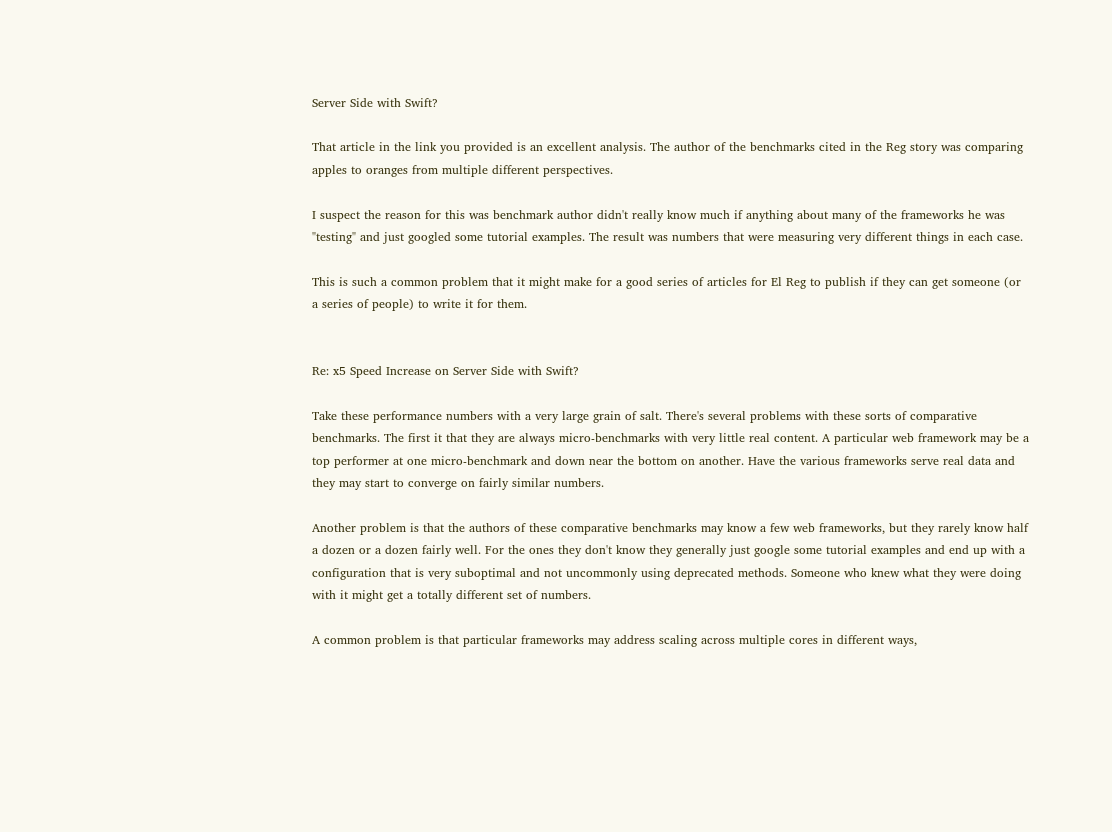Server Side with Swift?

That article in the link you provided is an excellent analysis. The author of the benchmarks cited in the Reg story was comparing apples to oranges from multiple different perspectives.

I suspect the reason for this was benchmark author didn't really know much if anything about many of the frameworks he was "testing" and just googled some tutorial examples. The result was numbers that were measuring very different things in each case.

This is such a common problem that it might make for a good series of articles for El Reg to publish if they can get someone (or a series of people) to write it for them.


Re: x5 Speed Increase on Server Side with Swift?

Take these performance numbers with a very large grain of salt. There's several problems with these sorts of comparative benchmarks. The first it that they are always micro-benchmarks with very little real content. A particular web framework may be a top performer at one micro-benchmark and down near the bottom on another. Have the various frameworks serve real data and they may start to converge on fairly similar numbers.

Another problem is that the authors of these comparative benchmarks may know a few web frameworks, but they rarely know half a dozen or a dozen fairly well. For the ones they don't know they generally just google some tutorial examples and end up with a configuration that is very suboptimal and not uncommonly using deprecated methods. Someone who knew what they were doing with it might get a totally different set of numbers.

A common problem is that particular frameworks may address scaling across multiple cores in different ways,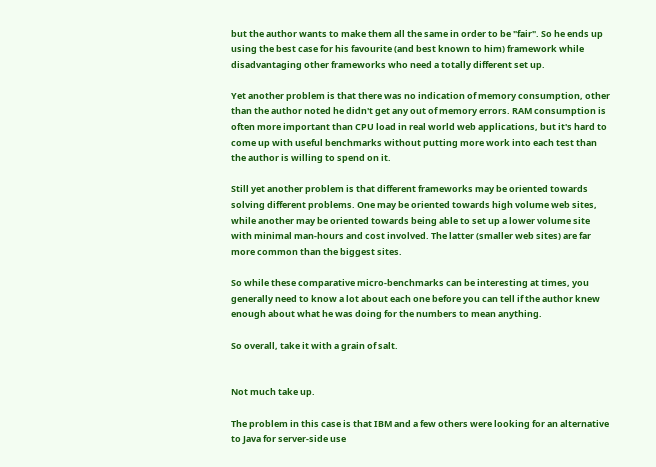but the author wants to make them all the same in order to be "fair". So he ends up using the best case for his favourite (and best known to him) framework while disadvantaging other frameworks who need a totally different set up.

Yet another problem is that there was no indication of memory consumption, other than the author noted he didn't get any out of memory errors. RAM consumption is often more important than CPU load in real world web applications, but it's hard to come up with useful benchmarks without putting more work into each test than the author is willing to spend on it.

Still yet another problem is that different frameworks may be oriented towards solving different problems. One may be oriented towards high volume web sites, while another may be oriented towards being able to set up a lower volume site with minimal man-hours and cost involved. The latter (smaller web sites) are far more common than the biggest sites.

So while these comparative micro-benchmarks can be interesting at times, you generally need to know a lot about each one before you can tell if the author knew enough about what he was doing for the numbers to mean anything.

So overall, take it with a grain of salt.


Not much take up.

The problem in this case is that IBM and a few others were looking for an alternative to Java for server-side use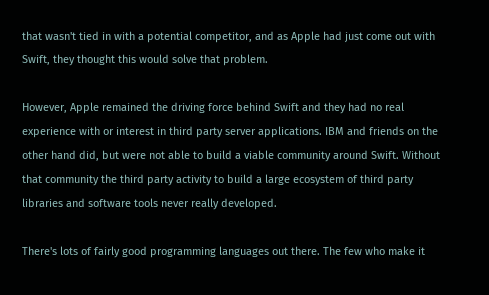that wasn't tied in with a potential competitor, and as Apple had just come out with Swift, they thought this would solve that problem.

However, Apple remained the driving force behind Swift and they had no real experience with or interest in third party server applications. IBM and friends on the other hand did, but were not able to build a viable community around Swift. Without that community the third party activity to build a large ecosystem of third party libraries and software tools never really developed.

There's lots of fairly good programming languages out there. The few who make it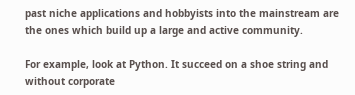past niche applications and hobbyists into the mainstream are the ones which build up a large and active community.

For example, look at Python. It succeed on a shoe string and without corporate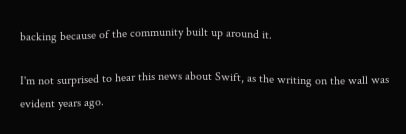backing because of the community built up around it.

I'm not surprised to hear this news about Swift, as the writing on the wall was evident years ago.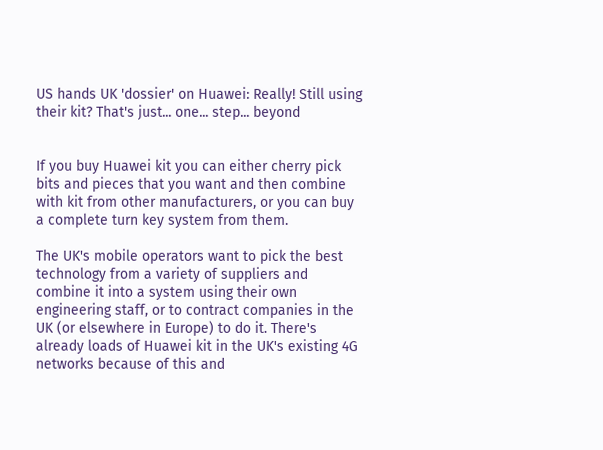US hands UK 'dossier' on Huawei: Really! Still using their kit? That's just... one... step... beyond


If you buy Huawei kit you can either cherry pick bits and pieces that you want and then combine with kit from other manufacturers, or you can buy a complete turn key system from them.

The UK's mobile operators want to pick the best technology from a variety of suppliers and combine it into a system using their own engineering staff, or to contract companies in the UK (or elsewhere in Europe) to do it. There's already loads of Huawei kit in the UK's existing 4G networks because of this and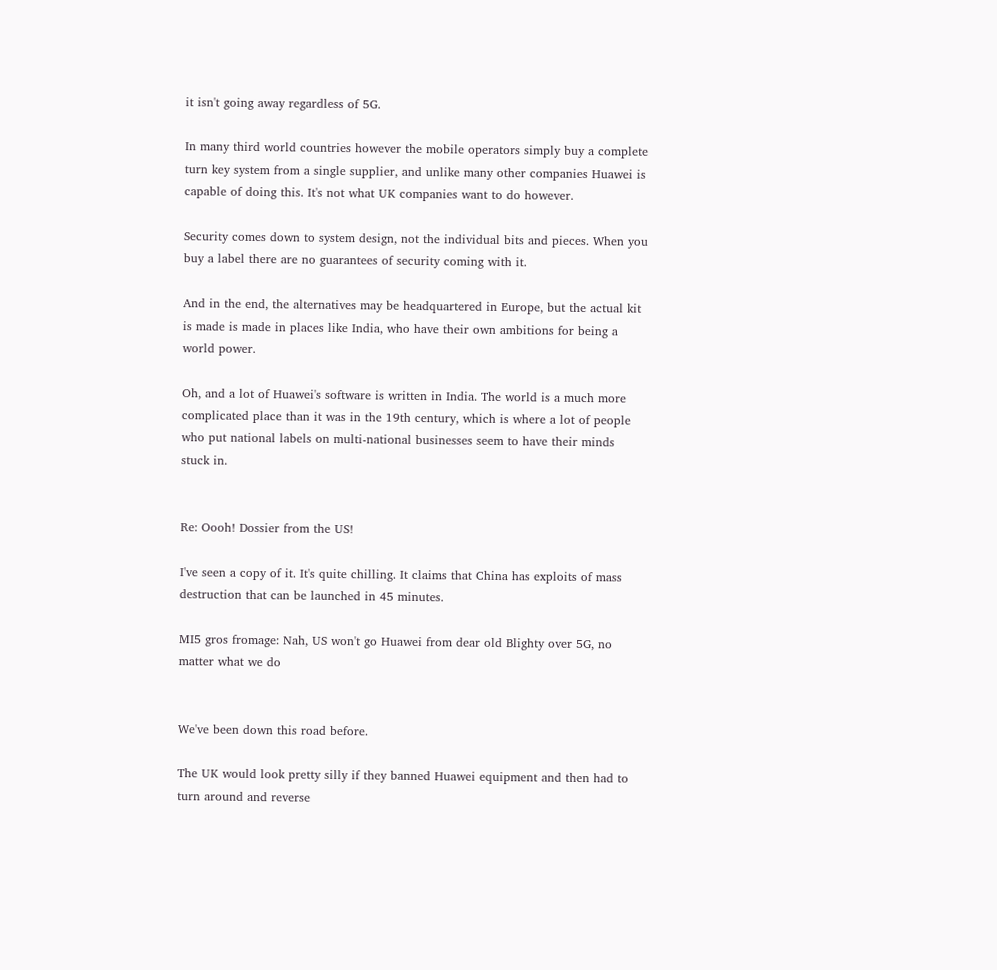it isn't going away regardless of 5G.

In many third world countries however the mobile operators simply buy a complete turn key system from a single supplier, and unlike many other companies Huawei is capable of doing this. It's not what UK companies want to do however.

Security comes down to system design, not the individual bits and pieces. When you buy a label there are no guarantees of security coming with it.

And in the end, the alternatives may be headquartered in Europe, but the actual kit is made is made in places like India, who have their own ambitions for being a world power.

Oh, and a lot of Huawei's software is written in India. The world is a much more complicated place than it was in the 19th century, which is where a lot of people who put national labels on multi-national businesses seem to have their minds stuck in.


Re: Oooh! Dossier from the US!

I've seen a copy of it. It's quite chilling. It claims that China has exploits of mass destruction that can be launched in 45 minutes.

MI5 gros fromage: Nah, US won't go Huawei from dear old Blighty over 5G, no matter what we do


We've been down this road before.

The UK would look pretty silly if they banned Huawei equipment and then had to turn around and reverse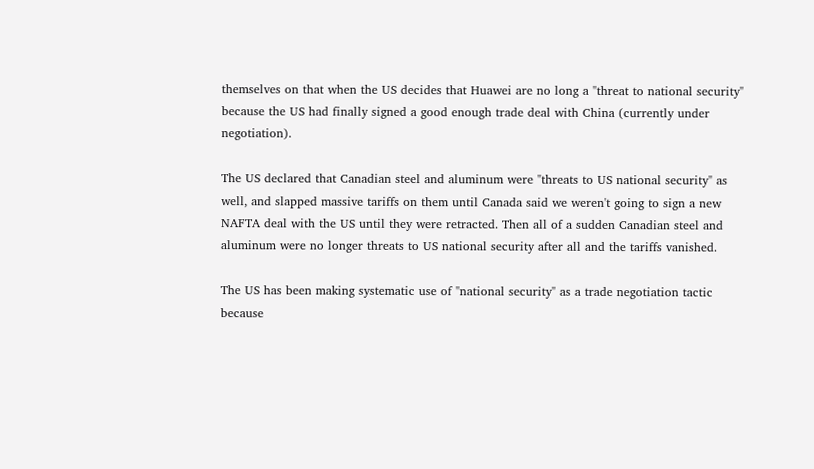themselves on that when the US decides that Huawei are no long a "threat to national security" because the US had finally signed a good enough trade deal with China (currently under negotiation).

The US declared that Canadian steel and aluminum were "threats to US national security" as well, and slapped massive tariffs on them until Canada said we weren't going to sign a new NAFTA deal with the US until they were retracted. Then all of a sudden Canadian steel and aluminum were no longer threats to US national security after all and the tariffs vanished.

The US has been making systematic use of "national security" as a trade negotiation tactic because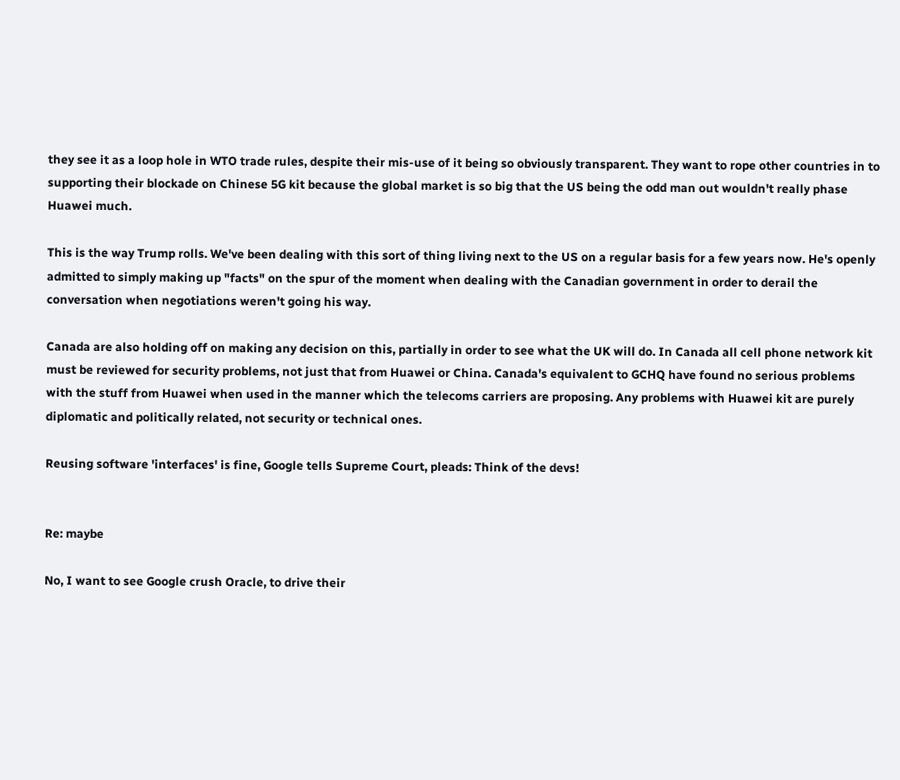they see it as a loop hole in WTO trade rules, despite their mis-use of it being so obviously transparent. They want to rope other countries in to supporting their blockade on Chinese 5G kit because the global market is so big that the US being the odd man out wouldn't really phase Huawei much.

This is the way Trump rolls. We've been dealing with this sort of thing living next to the US on a regular basis for a few years now. He's openly admitted to simply making up "facts" on the spur of the moment when dealing with the Canadian government in order to derail the conversation when negotiations weren't going his way.

Canada are also holding off on making any decision on this, partially in order to see what the UK will do. In Canada all cell phone network kit must be reviewed for security problems, not just that from Huawei or China. Canada's equivalent to GCHQ have found no serious problems with the stuff from Huawei when used in the manner which the telecoms carriers are proposing. Any problems with Huawei kit are purely diplomatic and politically related, not security or technical ones.

Reusing software 'interfaces' is fine, Google tells Supreme Court, pleads: Think of the devs!


Re: maybe

No, I want to see Google crush Oracle, to drive their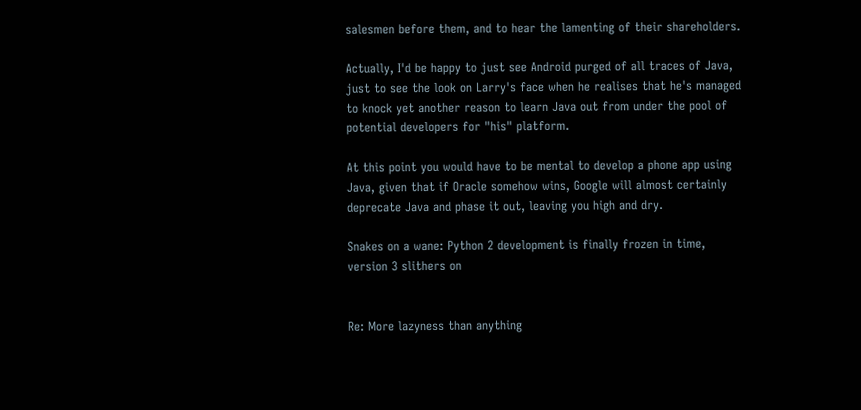salesmen before them, and to hear the lamenting of their shareholders.

Actually, I'd be happy to just see Android purged of all traces of Java, just to see the look on Larry's face when he realises that he's managed to knock yet another reason to learn Java out from under the pool of potential developers for "his" platform.

At this point you would have to be mental to develop a phone app using Java, given that if Oracle somehow wins, Google will almost certainly deprecate Java and phase it out, leaving you high and dry.

Snakes on a wane: Python 2 development is finally frozen in time, version 3 slithers on


Re: More lazyness than anything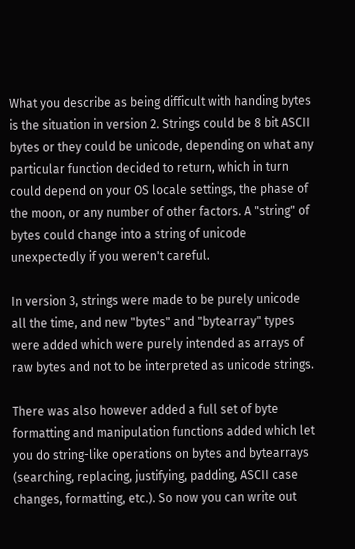What you describe as being difficult with handing bytes is the situation in version 2. Strings could be 8 bit ASCII bytes or they could be unicode, depending on what any particular function decided to return, which in turn could depend on your OS locale settings, the phase of the moon, or any number of other factors. A "string" of bytes could change into a string of unicode unexpectedly if you weren't careful.

In version 3, strings were made to be purely unicode all the time, and new "bytes" and "bytearray" types were added which were purely intended as arrays of raw bytes and not to be interpreted as unicode strings.

There was also however added a full set of byte formatting and manipulation functions added which let you do string-like operations on bytes and bytearrays (searching, replacing, justifying, padding, ASCII case changes, formatting, etc.). So now you can write out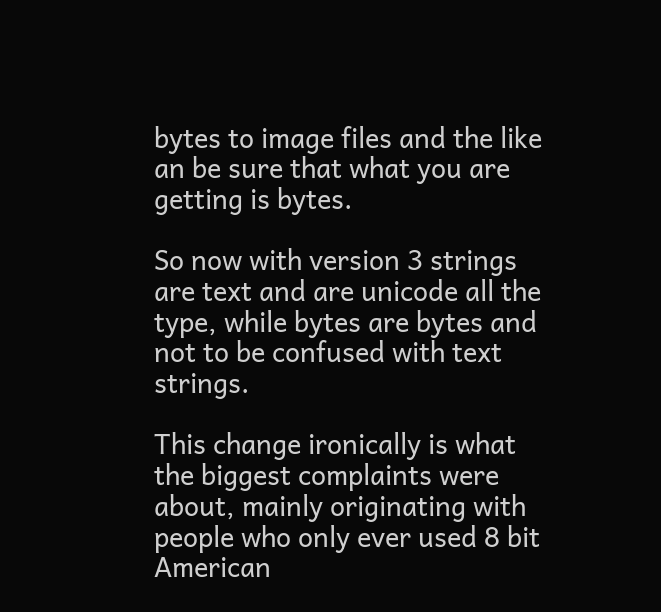bytes to image files and the like an be sure that what you are getting is bytes.

So now with version 3 strings are text and are unicode all the type, while bytes are bytes and not to be confused with text strings.

This change ironically is what the biggest complaints were about, mainly originating with people who only ever used 8 bit American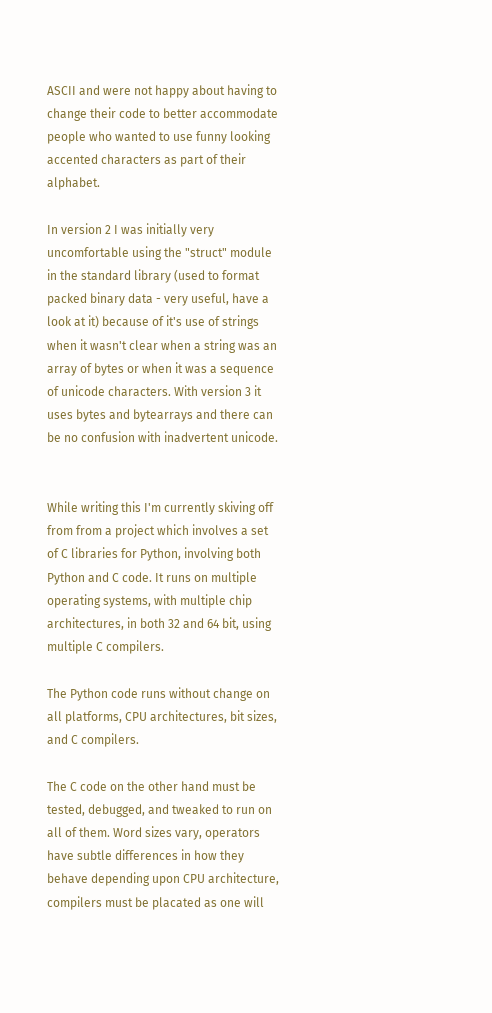ASCII and were not happy about having to change their code to better accommodate people who wanted to use funny looking accented characters as part of their alphabet.

In version 2 I was initially very uncomfortable using the "struct" module in the standard library (used to format packed binary data - very useful, have a look at it) because of it's use of strings when it wasn't clear when a string was an array of bytes or when it was a sequence of unicode characters. With version 3 it uses bytes and bytearrays and there can be no confusion with inadvertent unicode.


While writing this I'm currently skiving off from from a project which involves a set of C libraries for Python, involving both Python and C code. It runs on multiple operating systems, with multiple chip architectures, in both 32 and 64 bit, using multiple C compilers.

The Python code runs without change on all platforms, CPU architectures, bit sizes, and C compilers.

The C code on the other hand must be tested, debugged, and tweaked to run on all of them. Word sizes vary, operators have subtle differences in how they behave depending upon CPU architecture, compilers must be placated as one will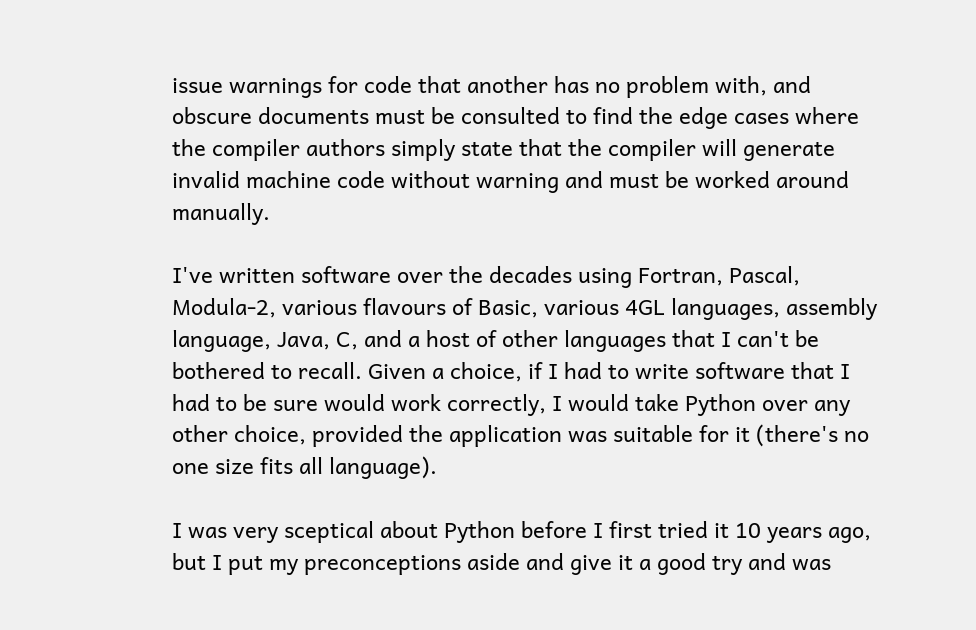issue warnings for code that another has no problem with, and obscure documents must be consulted to find the edge cases where the compiler authors simply state that the compiler will generate invalid machine code without warning and must be worked around manually.

I've written software over the decades using Fortran, Pascal, Modula-2, various flavours of Basic, various 4GL languages, assembly language, Java, C, and a host of other languages that I can't be bothered to recall. Given a choice, if I had to write software that I had to be sure would work correctly, I would take Python over any other choice, provided the application was suitable for it (there's no one size fits all language).

I was very sceptical about Python before I first tried it 10 years ago, but I put my preconceptions aside and give it a good try and was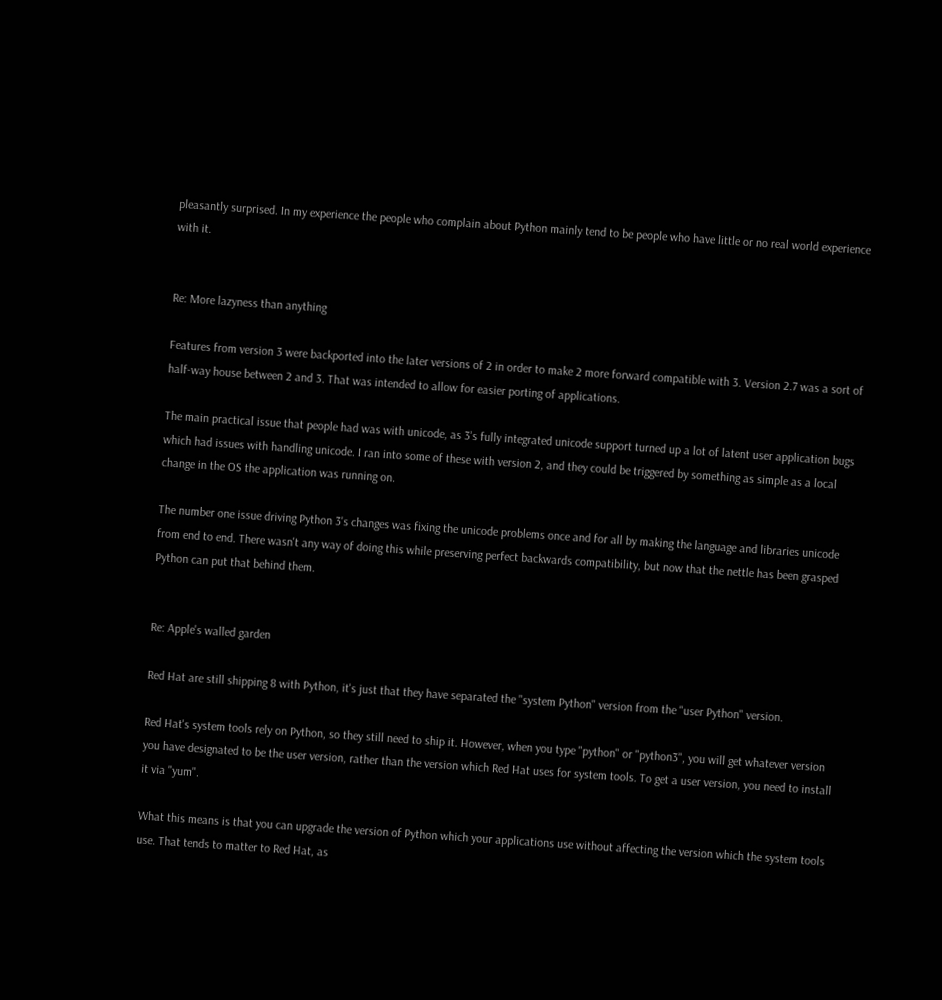pleasantly surprised. In my experience the people who complain about Python mainly tend to be people who have little or no real world experience with it.


Re: More lazyness than anything

Features from version 3 were backported into the later versions of 2 in order to make 2 more forward compatible with 3. Version 2.7 was a sort of half-way house between 2 and 3. That was intended to allow for easier porting of applications.

The main practical issue that people had was with unicode, as 3's fully integrated unicode support turned up a lot of latent user application bugs which had issues with handling unicode. I ran into some of these with version 2, and they could be triggered by something as simple as a local change in the OS the application was running on.

The number one issue driving Python 3's changes was fixing the unicode problems once and for all by making the language and libraries unicode from end to end. There wasn't any way of doing this while preserving perfect backwards compatibility, but now that the nettle has been grasped Python can put that behind them.


Re: Apple's walled garden

Red Hat are still shipping 8 with Python, it's just that they have separated the "system Python" version from the "user Python" version.

Red Hat's system tools rely on Python, so they still need to ship it. However, when you type "python" or "python3", you will get whatever version you have designated to be the user version, rather than the version which Red Hat uses for system tools. To get a user version, you need to install it via "yum".

What this means is that you can upgrade the version of Python which your applications use without affecting the version which the system tools use. That tends to matter to Red Hat, as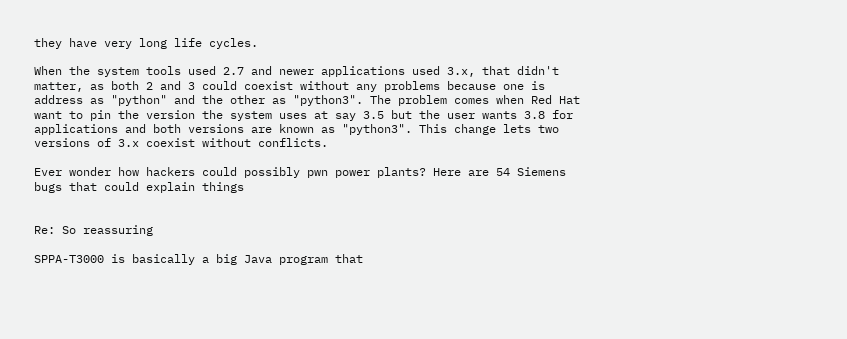they have very long life cycles.

When the system tools used 2.7 and newer applications used 3.x, that didn't matter, as both 2 and 3 could coexist without any problems because one is address as "python" and the other as "python3". The problem comes when Red Hat want to pin the version the system uses at say 3.5 but the user wants 3.8 for applications and both versions are known as "python3". This change lets two versions of 3.x coexist without conflicts.

Ever wonder how hackers could possibly pwn power plants? Here are 54 Siemens bugs that could explain things


Re: So reassuring

SPPA-T3000 is basically a big Java program that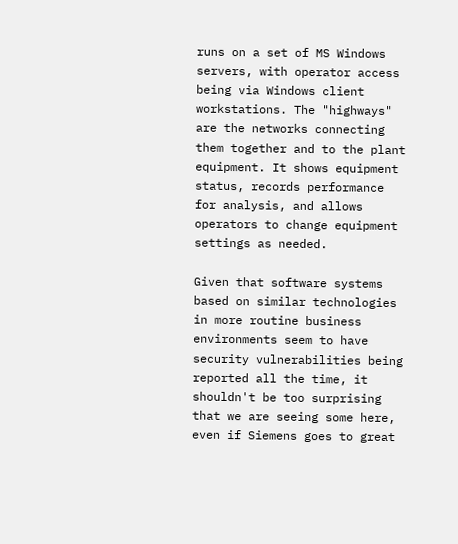runs on a set of MS Windows servers, with operator access being via Windows client workstations. The "highways" are the networks connecting them together and to the plant equipment. It shows equipment status, records performance for analysis, and allows operators to change equipment settings as needed.

Given that software systems based on similar technologies in more routine business environments seem to have security vulnerabilities being reported all the time, it shouldn't be too surprising that we are seeing some here, even if Siemens goes to great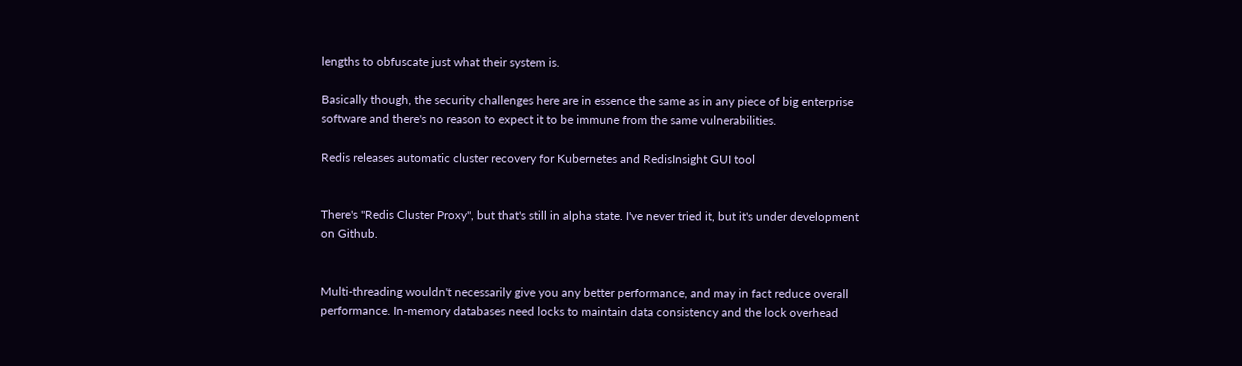lengths to obfuscate just what their system is.

Basically though, the security challenges here are in essence the same as in any piece of big enterprise software and there's no reason to expect it to be immune from the same vulnerabilities.

Redis releases automatic cluster recovery for Kubernetes and RedisInsight GUI tool


There's "Redis Cluster Proxy", but that's still in alpha state. I've never tried it, but it's under development on Github.


Multi-threading wouldn't necessarily give you any better performance, and may in fact reduce overall performance. In-memory databases need locks to maintain data consistency and the lock overhead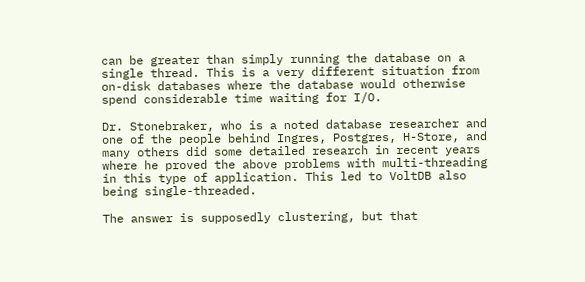can be greater than simply running the database on a single thread. This is a very different situation from on-disk databases where the database would otherwise spend considerable time waiting for I/O.

Dr. Stonebraker, who is a noted database researcher and one of the people behind Ingres, Postgres, H-Store, and many others did some detailed research in recent years where he proved the above problems with multi-threading in this type of application. This led to VoltDB also being single-threaded.

The answer is supposedly clustering, but that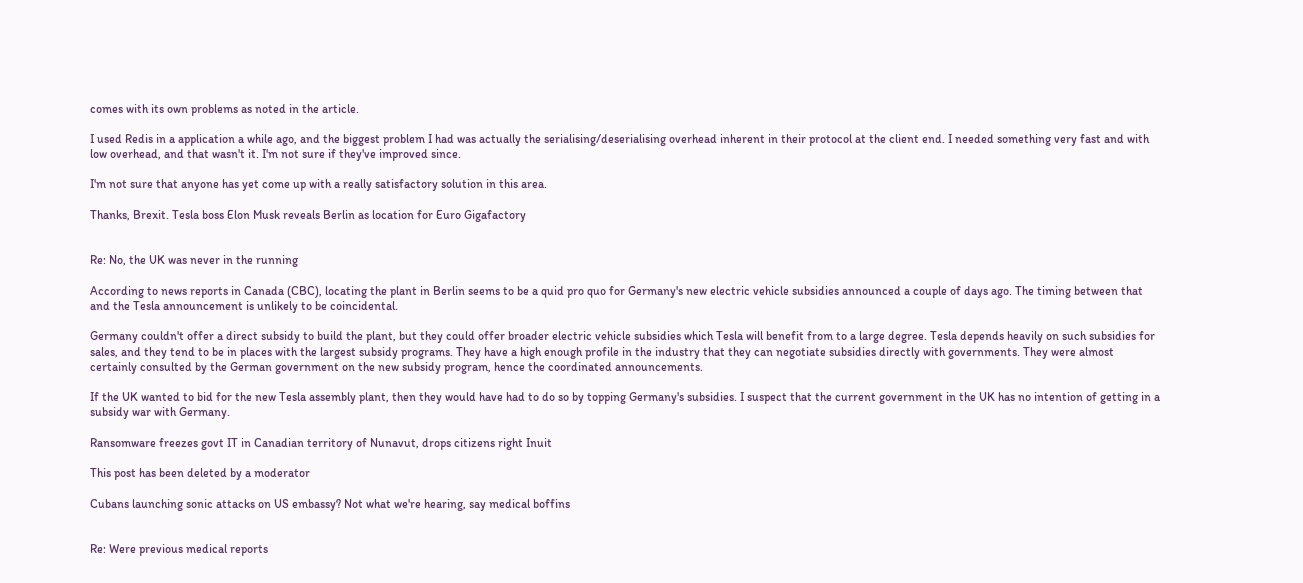comes with its own problems as noted in the article.

I used Redis in a application a while ago, and the biggest problem I had was actually the serialising/deserialising overhead inherent in their protocol at the client end. I needed something very fast and with low overhead, and that wasn't it. I'm not sure if they've improved since.

I'm not sure that anyone has yet come up with a really satisfactory solution in this area.

Thanks, Brexit. Tesla boss Elon Musk reveals Berlin as location for Euro Gigafactory


Re: No, the UK was never in the running

According to news reports in Canada (CBC), locating the plant in Berlin seems to be a quid pro quo for Germany's new electric vehicle subsidies announced a couple of days ago. The timing between that and the Tesla announcement is unlikely to be coincidental.

Germany couldn't offer a direct subsidy to build the plant, but they could offer broader electric vehicle subsidies which Tesla will benefit from to a large degree. Tesla depends heavily on such subsidies for sales, and they tend to be in places with the largest subsidy programs. They have a high enough profile in the industry that they can negotiate subsidies directly with governments. They were almost certainly consulted by the German government on the new subsidy program, hence the coordinated announcements.

If the UK wanted to bid for the new Tesla assembly plant, then they would have had to do so by topping Germany's subsidies. I suspect that the current government in the UK has no intention of getting in a subsidy war with Germany.

Ransomware freezes govt IT in Canadian territory of Nunavut, drops citizens right Inuit

This post has been deleted by a moderator

Cubans launching sonic attacks on US embassy? Not what we're hearing, say medical boffins


Re: Were previous medical reports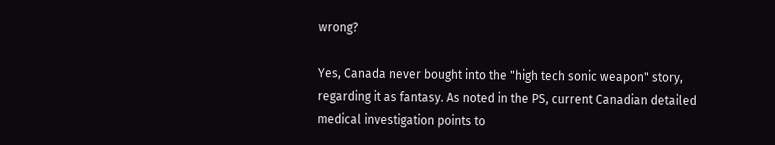wrong?

Yes, Canada never bought into the "high tech sonic weapon" story, regarding it as fantasy. As noted in the PS, current Canadian detailed medical investigation points to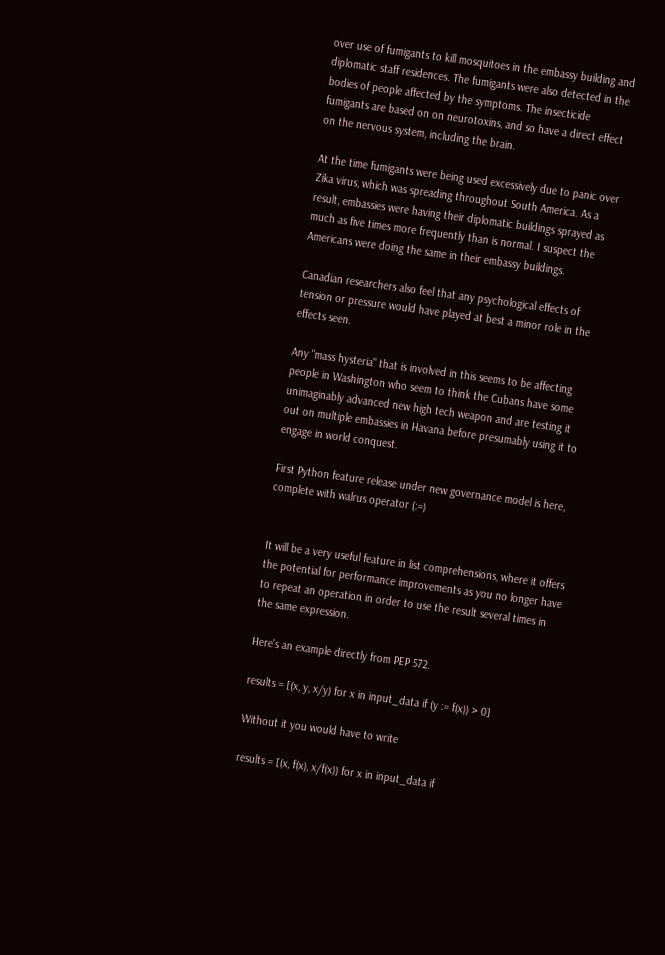over use of fumigants to kill mosquitoes in the embassy building and diplomatic staff residences. The fumigants were also detected in the bodies of people affected by the symptoms. The insecticide fumigants are based on on neurotoxins, and so have a direct effect on the nervous system, including the brain.

At the time fumigants were being used excessively due to panic over Zika virus, which was spreading throughout South America. As a result, embassies were having their diplomatic buildings sprayed as much as five times more frequently than is normal. I suspect the Americans were doing the same in their embassy buildings.

Canadian researchers also feel that any psychological effects of tension or pressure would have played at best a minor role in the effects seen.

Any "mass hysteria" that is involved in this seems to be affecting people in Washington who seem to think the Cubans have some unimaginably advanced new high tech weapon and are testing it out on multiple embassies in Havana before presumably using it to engage in world conquest.

First Python feature release under new governance model is here, complete with walrus operator (:=)


It will be a very useful feature in list comprehensions, where it offers the potential for performance improvements as you no longer have to repeat an operation in order to use the result several times in the same expression.

Here's an example directly from PEP 572.

results = [(x, y, x/y) for x in input_data if (y := f(x)) > 0]

Without it you would have to write

results = [(x, f(x), x/f(x)) for x in input_data if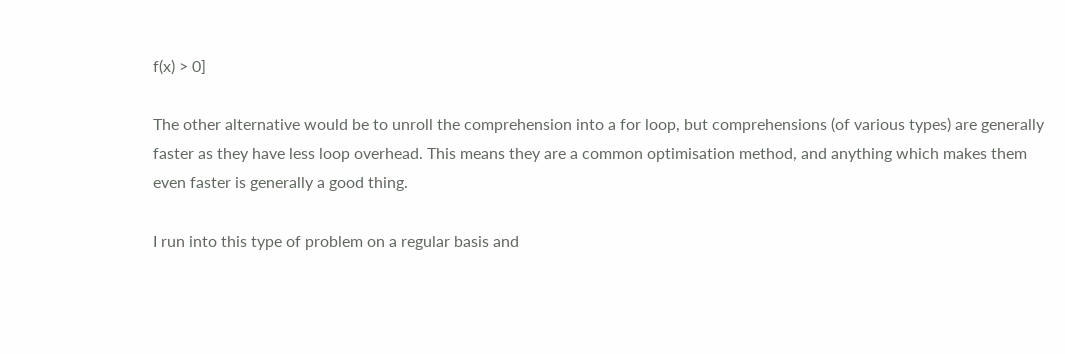f(x) > 0]

The other alternative would be to unroll the comprehension into a for loop, but comprehensions (of various types) are generally faster as they have less loop overhead. This means they are a common optimisation method, and anything which makes them even faster is generally a good thing.

I run into this type of problem on a regular basis and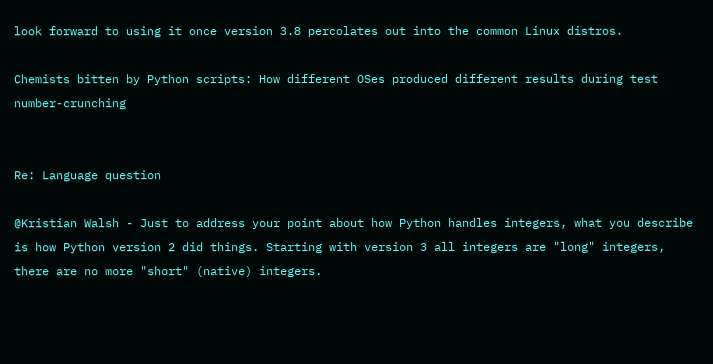look forward to using it once version 3.8 percolates out into the common Linux distros.

Chemists bitten by Python scripts: How different OSes produced different results during test number-crunching


Re: Language question

@Kristian Walsh - Just to address your point about how Python handles integers, what you describe is how Python version 2 did things. Starting with version 3 all integers are "long" integers, there are no more "short" (native) integers.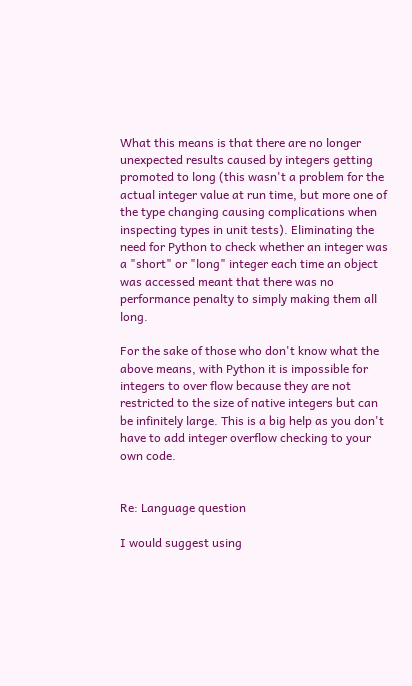What this means is that there are no longer unexpected results caused by integers getting promoted to long (this wasn't a problem for the actual integer value at run time, but more one of the type changing causing complications when inspecting types in unit tests). Eliminating the need for Python to check whether an integer was a "short" or "long" integer each time an object was accessed meant that there was no performance penalty to simply making them all long.

For the sake of those who don't know what the above means, with Python it is impossible for integers to over flow because they are not restricted to the size of native integers but can be infinitely large. This is a big help as you don't have to add integer overflow checking to your own code.


Re: Language question

I would suggest using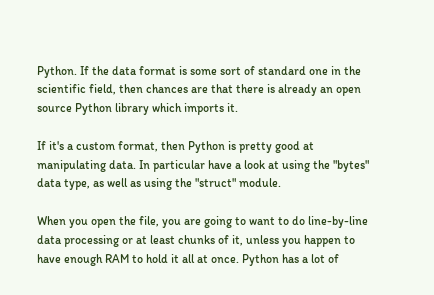Python. If the data format is some sort of standard one in the scientific field, then chances are that there is already an open source Python library which imports it.

If it's a custom format, then Python is pretty good at manipulating data. In particular have a look at using the "bytes" data type, as well as using the "struct" module.

When you open the file, you are going to want to do line-by-line data processing or at least chunks of it, unless you happen to have enough RAM to hold it all at once. Python has a lot of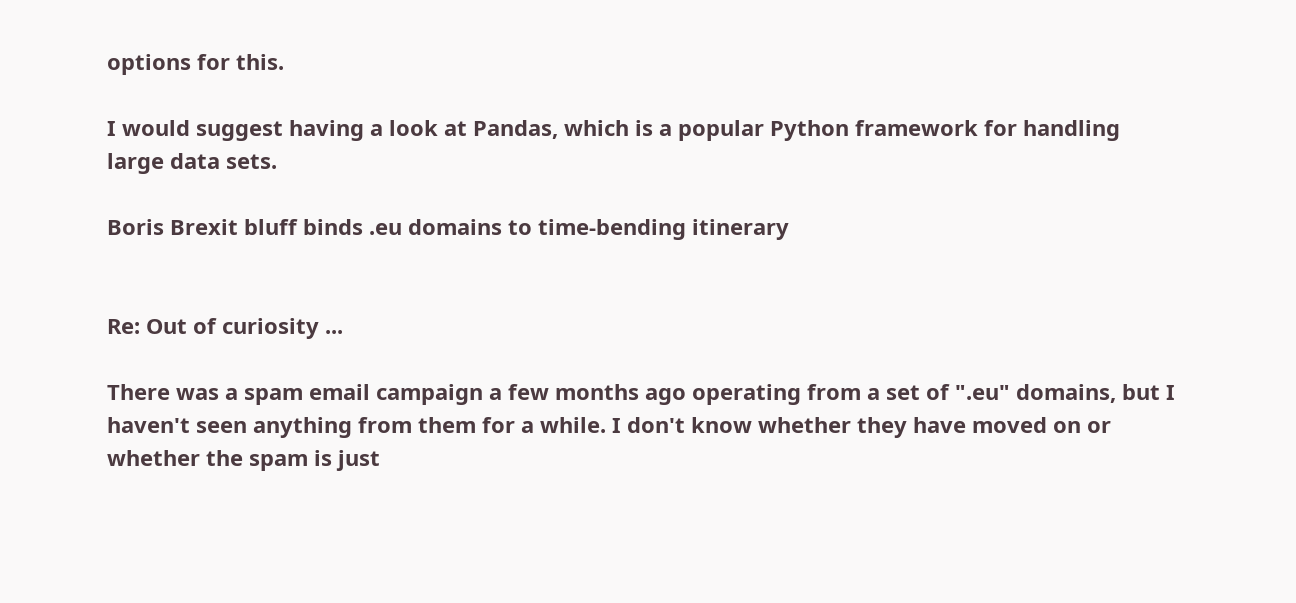options for this.

I would suggest having a look at Pandas, which is a popular Python framework for handling large data sets.

Boris Brexit bluff binds .eu domains to time-bending itinerary


Re: Out of curiosity ...

There was a spam email campaign a few months ago operating from a set of ".eu" domains, but I haven't seen anything from them for a while. I don't know whether they have moved on or whether the spam is just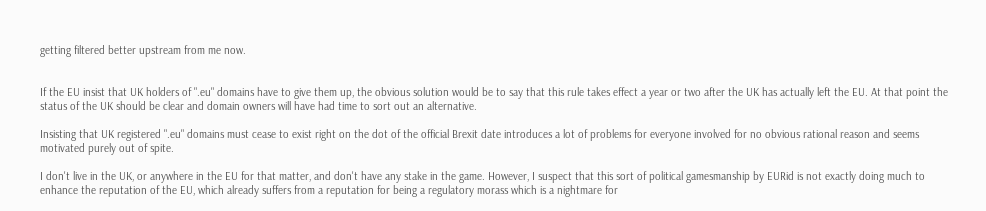getting filtered better upstream from me now.


If the EU insist that UK holders of ".eu" domains have to give them up, the obvious solution would be to say that this rule takes effect a year or two after the UK has actually left the EU. At that point the status of the UK should be clear and domain owners will have had time to sort out an alternative.

Insisting that UK registered ".eu" domains must cease to exist right on the dot of the official Brexit date introduces a lot of problems for everyone involved for no obvious rational reason and seems motivated purely out of spite.

I don't live in the UK, or anywhere in the EU for that matter, and don't have any stake in the game. However, I suspect that this sort of political gamesmanship by EURid is not exactly doing much to enhance the reputation of the EU, which already suffers from a reputation for being a regulatory morass which is a nightmare for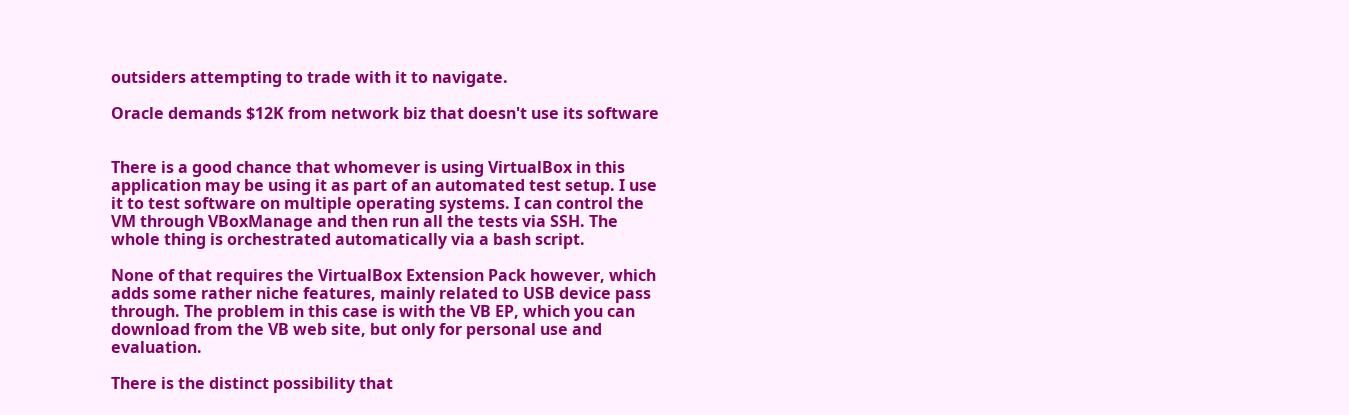outsiders attempting to trade with it to navigate.

Oracle demands $12K from network biz that doesn't use its software


There is a good chance that whomever is using VirtualBox in this application may be using it as part of an automated test setup. I use it to test software on multiple operating systems. I can control the VM through VBoxManage and then run all the tests via SSH. The whole thing is orchestrated automatically via a bash script.

None of that requires the VirtualBox Extension Pack however, which adds some rather niche features, mainly related to USB device pass through. The problem in this case is with the VB EP, which you can download from the VB web site, but only for personal use and evaluation.

There is the distinct possibility that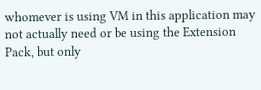whomever is using VM in this application may not actually need or be using the Extension Pack, but only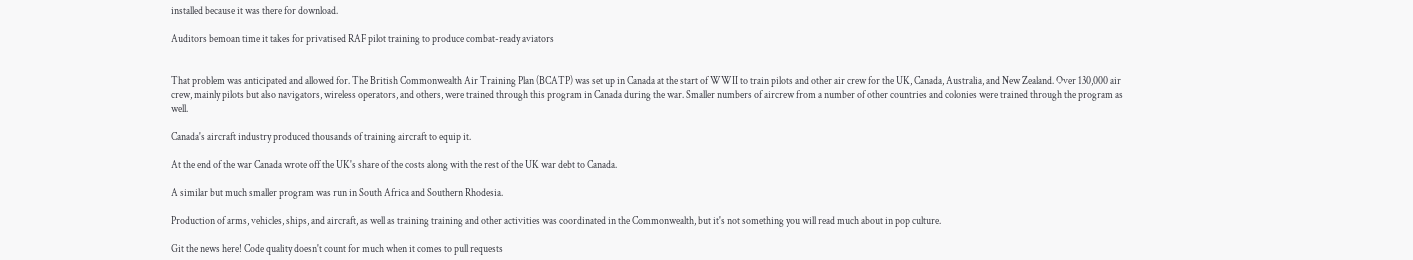installed because it was there for download.

Auditors bemoan time it takes for privatised RAF pilot training to produce combat-ready aviators


That problem was anticipated and allowed for. The British Commonwealth Air Training Plan (BCATP) was set up in Canada at the start of WWII to train pilots and other air crew for the UK, Canada, Australia, and New Zealand. Over 130,000 air crew, mainly pilots but also navigators, wireless operators, and others, were trained through this program in Canada during the war. Smaller numbers of aircrew from a number of other countries and colonies were trained through the program as well.

Canada's aircraft industry produced thousands of training aircraft to equip it.

At the end of the war Canada wrote off the UK's share of the costs along with the rest of the UK war debt to Canada.

A similar but much smaller program was run in South Africa and Southern Rhodesia.

Production of arms, vehicles, ships, and aircraft, as well as training training and other activities was coordinated in the Commonwealth, but it's not something you will read much about in pop culture.

Git the news here! Code quality doesn't count for much when it comes to pull requests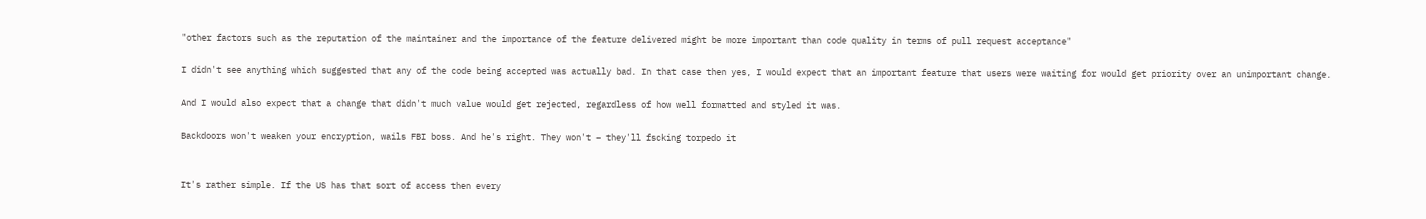"other factors such as the reputation of the maintainer and the importance of the feature delivered might be more important than code quality in terms of pull request acceptance"

I didn't see anything which suggested that any of the code being accepted was actually bad. In that case then yes, I would expect that an important feature that users were waiting for would get priority over an unimportant change.

And I would also expect that a change that didn't much value would get rejected, regardless of how well formatted and styled it was.

Backdoors won't weaken your encryption, wails FBI boss. And he's right. They won't – they'll fscking torpedo it


It's rather simple. If the US has that sort of access then every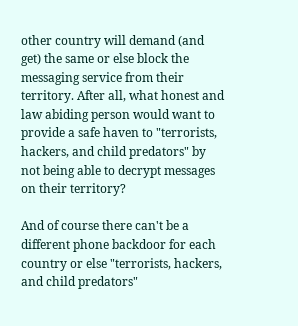other country will demand (and get) the same or else block the messaging service from their territory. After all, what honest and law abiding person would want to provide a safe haven to "terrorists, hackers, and child predators" by not being able to decrypt messages on their territory?

And of course there can't be a different phone backdoor for each country or else "terrorists, hackers, and child predators"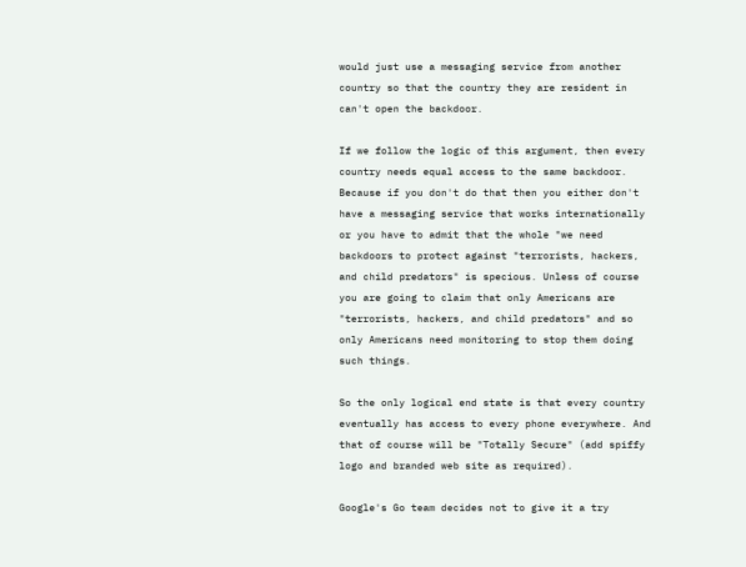would just use a messaging service from another country so that the country they are resident in can't open the backdoor.

If we follow the logic of this argument, then every country needs equal access to the same backdoor. Because if you don't do that then you either don't have a messaging service that works internationally or you have to admit that the whole "we need backdoors to protect against "terrorists, hackers, and child predators" is specious. Unless of course you are going to claim that only Americans are "terrorists, hackers, and child predators" and so only Americans need monitoring to stop them doing such things.

So the only logical end state is that every country eventually has access to every phone everywhere. And that of course will be "Totally Secure" (add spiffy logo and branded web site as required).

Google's Go team decides not to give it a try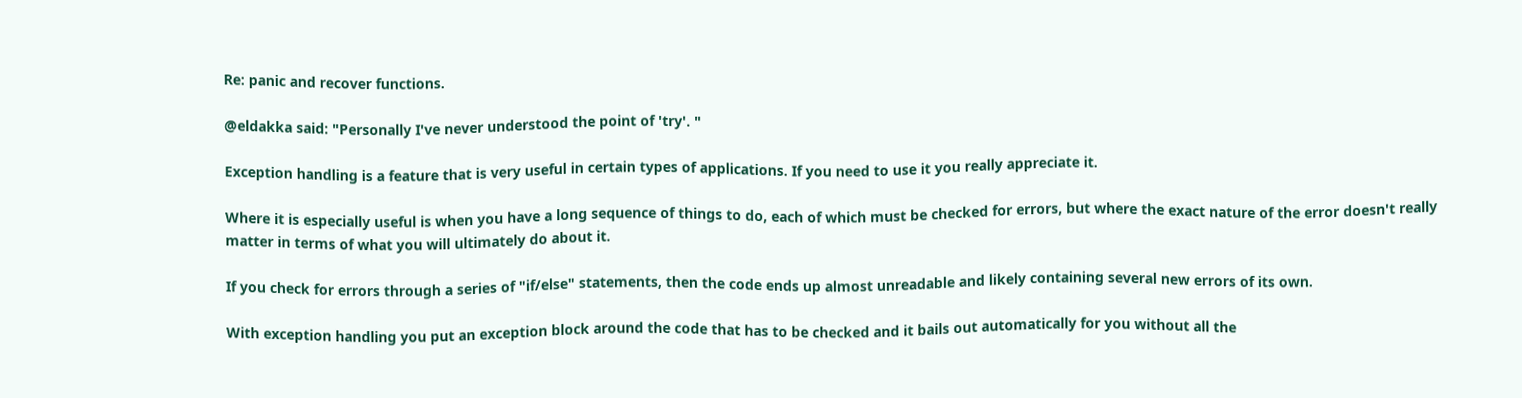Re: panic and recover functions.

@eldakka said: "Personally I've never understood the point of 'try'. "

Exception handling is a feature that is very useful in certain types of applications. If you need to use it you really appreciate it.

Where it is especially useful is when you have a long sequence of things to do, each of which must be checked for errors, but where the exact nature of the error doesn't really matter in terms of what you will ultimately do about it.

If you check for errors through a series of "if/else" statements, then the code ends up almost unreadable and likely containing several new errors of its own.

With exception handling you put an exception block around the code that has to be checked and it bails out automatically for you without all the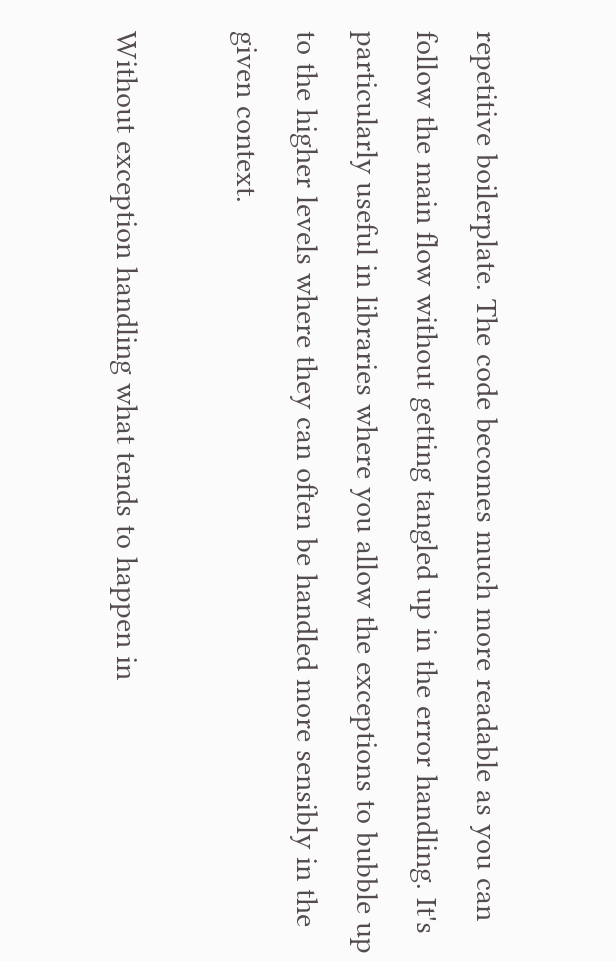repetitive boilerplate. The code becomes much more readable as you can follow the main flow without getting tangled up in the error handling. It's particularly useful in libraries where you allow the exceptions to bubble up to the higher levels where they can often be handled more sensibly in the given context.

Without exception handling what tends to happen in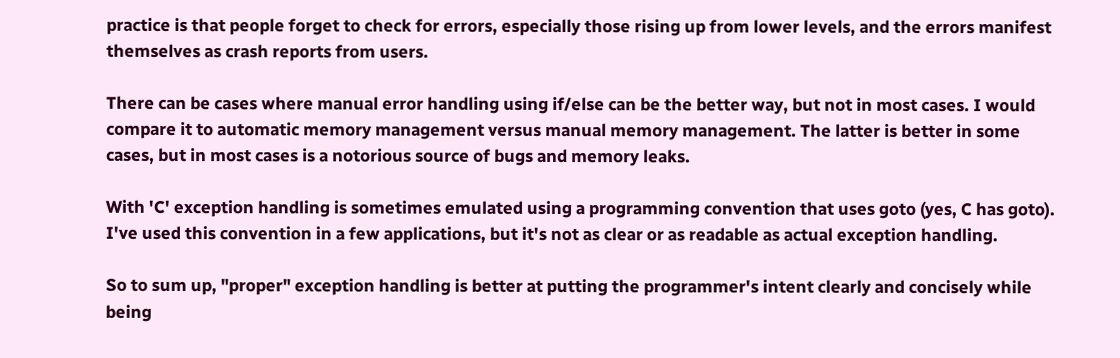practice is that people forget to check for errors, especially those rising up from lower levels, and the errors manifest themselves as crash reports from users.

There can be cases where manual error handling using if/else can be the better way, but not in most cases. I would compare it to automatic memory management versus manual memory management. The latter is better in some cases, but in most cases is a notorious source of bugs and memory leaks.

With 'C' exception handling is sometimes emulated using a programming convention that uses goto (yes, C has goto). I've used this convention in a few applications, but it's not as clear or as readable as actual exception handling.

So to sum up, "proper" exception handling is better at putting the programmer's intent clearly and concisely while being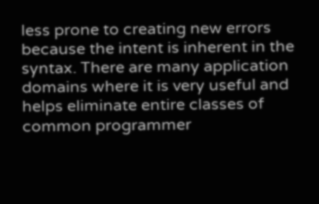less prone to creating new errors because the intent is inherent in the syntax. There are many application domains where it is very useful and helps eliminate entire classes of common programmer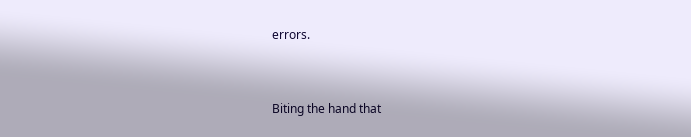errors.



Biting the hand that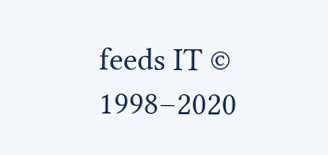feeds IT © 1998–2020